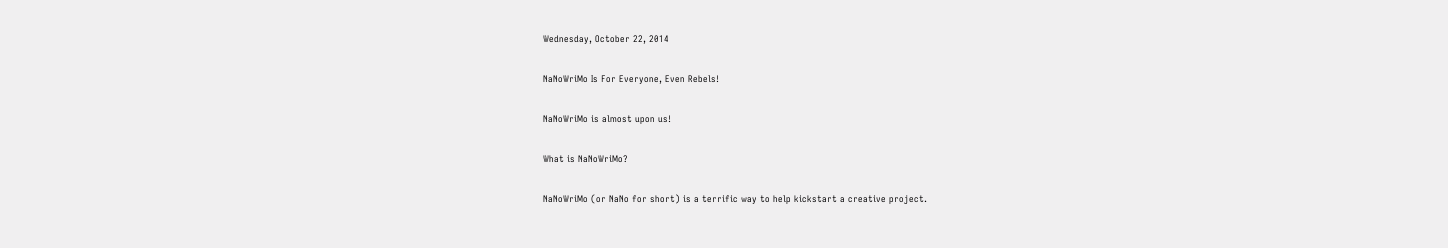Wednesday, October 22, 2014

NaNoWriMo Is For Everyone, Even Rebels!

NaNoWriMo is almost upon us!

What is NaNoWriMo?

NaNoWriMo (or NaNo for short) is a terrific way to help kickstart a creative project.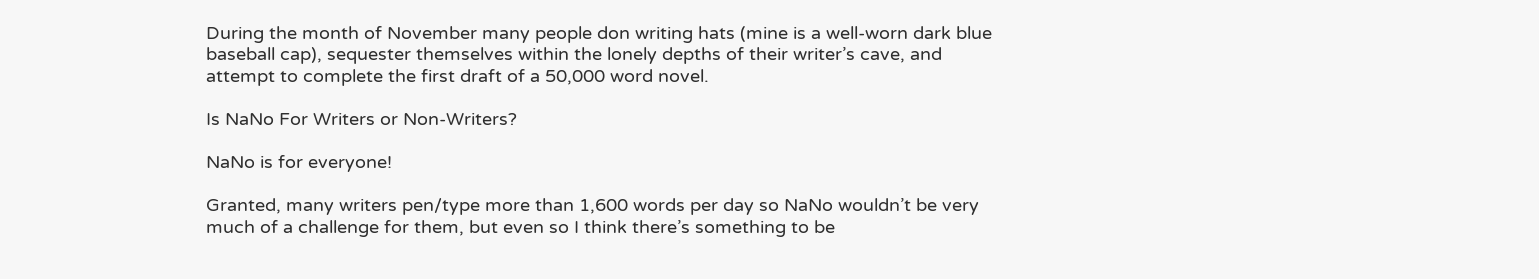During the month of November many people don writing hats (mine is a well-worn dark blue baseball cap), sequester themselves within the lonely depths of their writer’s cave, and attempt to complete the first draft of a 50,000 word novel.

Is NaNo For Writers or Non-Writers?

NaNo is for everyone!

Granted, many writers pen/type more than 1,600 words per day so NaNo wouldn’t be very much of a challenge for them, but even so I think there’s something to be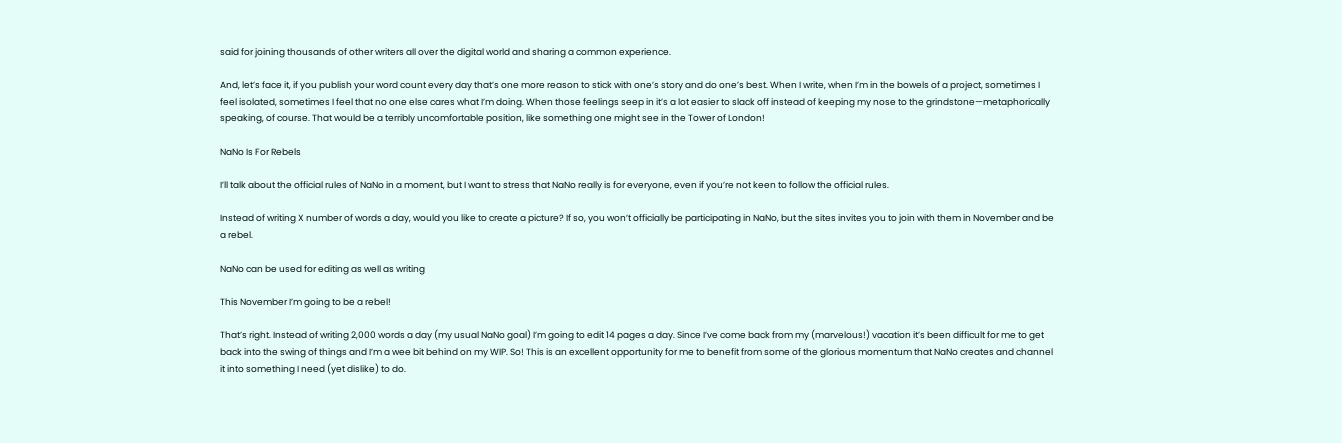said for joining thousands of other writers all over the digital world and sharing a common experience.

And, let’s face it, if you publish your word count every day that’s one more reason to stick with one’s story and do one’s best. When I write, when I’m in the bowels of a project, sometimes I feel isolated, sometimes I feel that no one else cares what I’m doing. When those feelings seep in it’s a lot easier to slack off instead of keeping my nose to the grindstone—metaphorically speaking, of course. That would be a terribly uncomfortable position, like something one might see in the Tower of London!

NaNo Is For Rebels

I’ll talk about the official rules of NaNo in a moment, but I want to stress that NaNo really is for everyone, even if you’re not keen to follow the official rules.

Instead of writing X number of words a day, would you like to create a picture? If so, you won’t officially be participating in NaNo, but the sites invites you to join with them in November and be a rebel.

NaNo can be used for editing as well as writing

This November I’m going to be a rebel!

That’s right. Instead of writing 2,000 words a day (my usual NaNo goal) I’m going to edit 14 pages a day. Since I’ve come back from my (marvelous!) vacation it’s been difficult for me to get back into the swing of things and I’m a wee bit behind on my WIP. So! This is an excellent opportunity for me to benefit from some of the glorious momentum that NaNo creates and channel it into something I need (yet dislike) to do.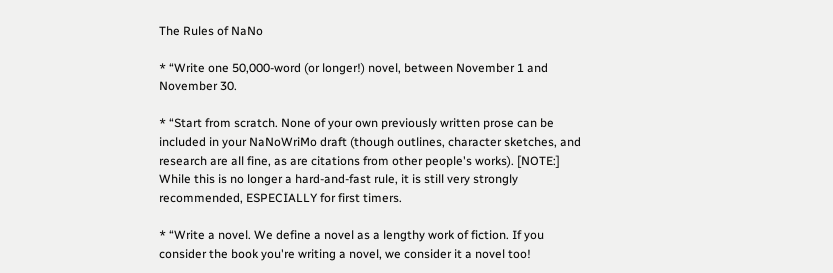The Rules of NaNo

* “Write one 50,000-word (or longer!) novel, between November 1 and November 30.

* “Start from scratch. None of your own previously written prose can be included in your NaNoWriMo draft (though outlines, character sketches, and research are all fine, as are citations from other people's works). [NOTE:] While this is no longer a hard-and-fast rule, it is still very strongly recommended, ESPECIALLY for first timers.

* “Write a novel. We define a novel as a lengthy work of fiction. If you consider the book you're writing a novel, we consider it a novel too!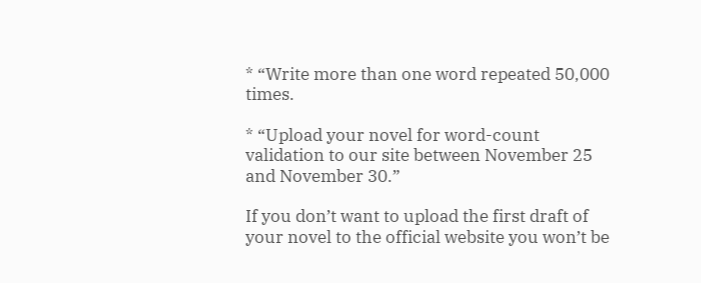* “Write more than one word repeated 50,000 times.

* “Upload your novel for word-count validation to our site between November 25 and November 30.”

If you don’t want to upload the first draft of your novel to the official website you won’t be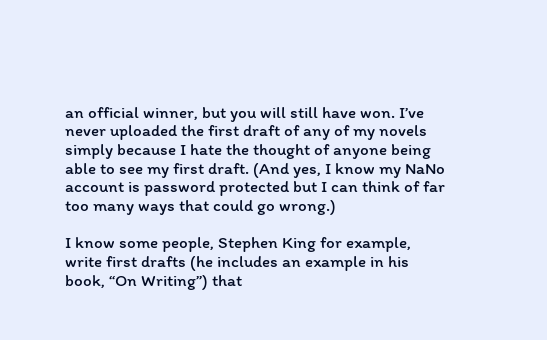an official winner, but you will still have won. I’ve never uploaded the first draft of any of my novels simply because I hate the thought of anyone being able to see my first draft. (And yes, I know my NaNo account is password protected but I can think of far too many ways that could go wrong.)

I know some people, Stephen King for example, write first drafts (he includes an example in his book, “On Writing”) that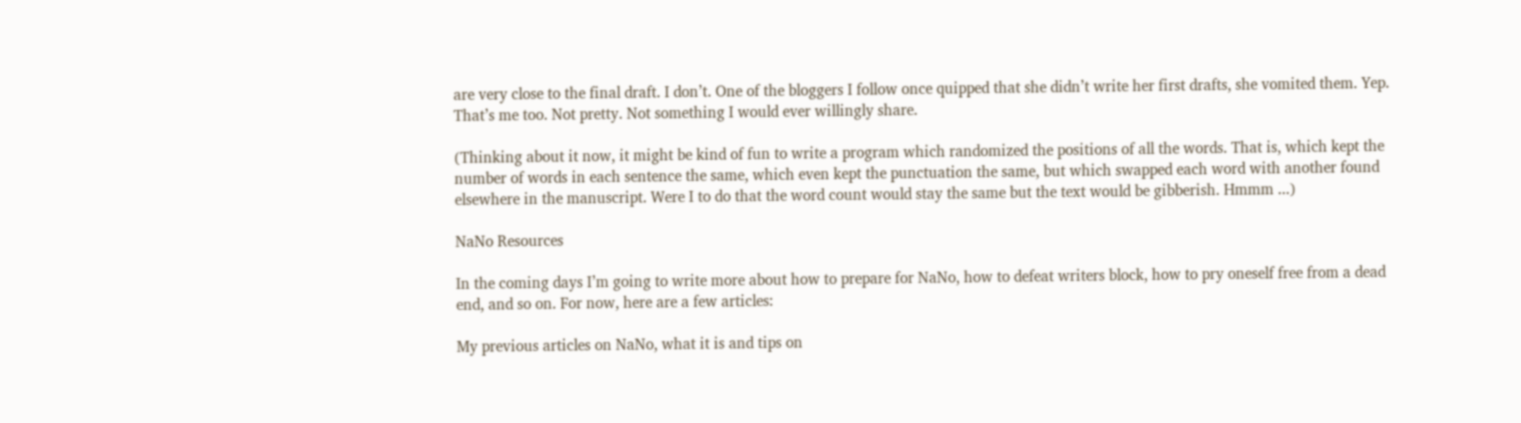are very close to the final draft. I don’t. One of the bloggers I follow once quipped that she didn’t write her first drafts, she vomited them. Yep. That’s me too. Not pretty. Not something I would ever willingly share.

(Thinking about it now, it might be kind of fun to write a program which randomized the positions of all the words. That is, which kept the number of words in each sentence the same, which even kept the punctuation the same, but which swapped each word with another found elsewhere in the manuscript. Were I to do that the word count would stay the same but the text would be gibberish. Hmmm ...)

NaNo Resources

In the coming days I’m going to write more about how to prepare for NaNo, how to defeat writers block, how to pry oneself free from a dead end, and so on. For now, here are a few articles:

My previous articles on NaNo, what it is and tips on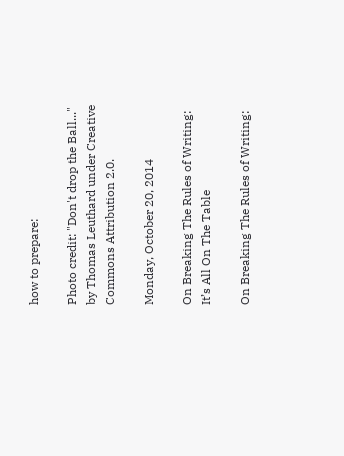how to prepare:

Photo credit: "Don't drop the Ball..." by Thomas Leuthard under Creative Commons Attribution 2.0.

Monday, October 20, 2014

On Breaking The Rules of Writing: It’s All On The Table

On Breaking The Rules of Writing: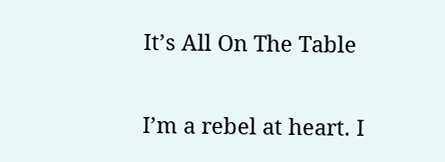It’s All On The Table

I’m a rebel at heart. I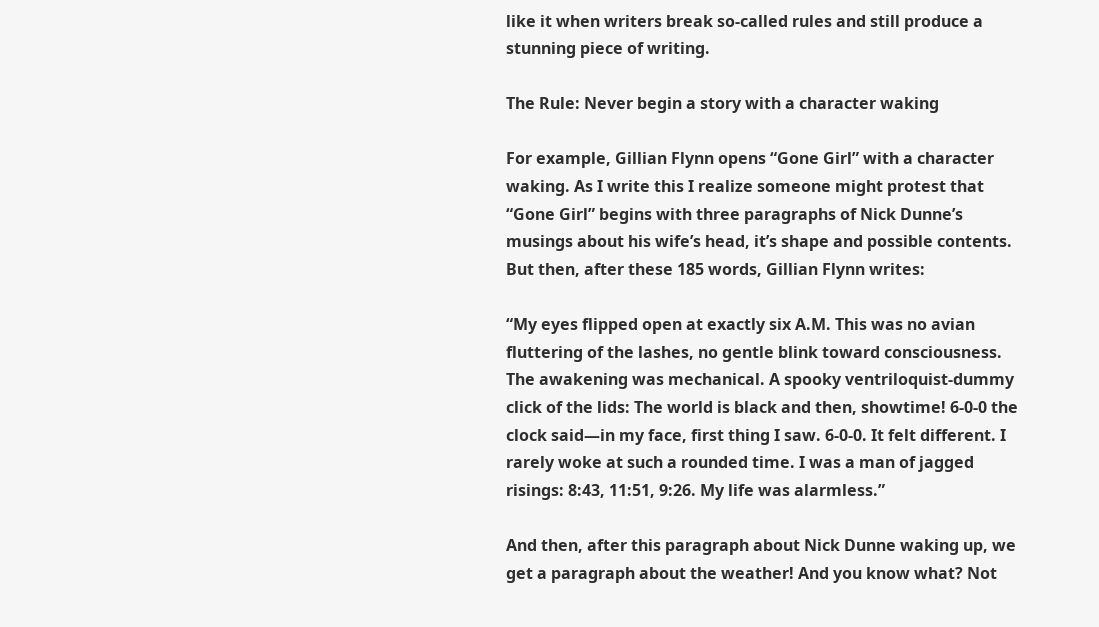like it when writers break so-called rules and still produce a stunning piece of writing.

The Rule: Never begin a story with a character waking

For example, Gillian Flynn opens “Gone Girl” with a character waking. As I write this I realize someone might protest that “Gone Girl” begins with three paragraphs of Nick Dunne’s musings about his wife’s head, it’s shape and possible contents. But then, after these 185 words, Gillian Flynn writes:

“My eyes flipped open at exactly six A.M. This was no avian fluttering of the lashes, no gentle blink toward consciousness. The awakening was mechanical. A spooky ventriloquist-dummy click of the lids: The world is black and then, showtime! 6-0-0 the clock said—in my face, first thing I saw. 6-0-0. It felt different. I rarely woke at such a rounded time. I was a man of jagged risings: 8:43, 11:51, 9:26. My life was alarmless.”

And then, after this paragraph about Nick Dunne waking up, we get a paragraph about the weather! And you know what? Not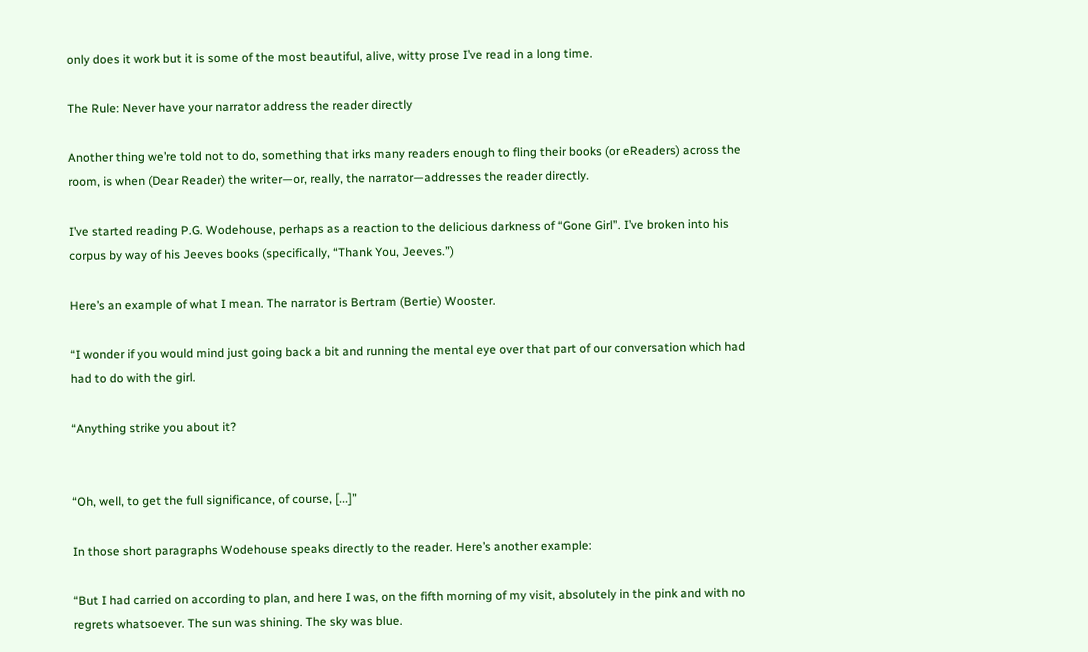only does it work but it is some of the most beautiful, alive, witty prose I’ve read in a long time.

The Rule: Never have your narrator address the reader directly

Another thing we’re told not to do, something that irks many readers enough to fling their books (or eReaders) across the room, is when (Dear Reader) the writer—or, really, the narrator—addresses the reader directly.

I’ve started reading P.G. Wodehouse, perhaps as a reaction to the delicious darkness of “Gone Girl”. I’ve broken into his corpus by way of his Jeeves books (specifically, “Thank You, Jeeves.”)

Here’s an example of what I mean. The narrator is Bertram (Bertie) Wooster.

“I wonder if you would mind just going back a bit and running the mental eye over that part of our conversation which had had to do with the girl.

“Anything strike you about it?


“Oh, well, to get the full significance, of course, [...]”

In those short paragraphs Wodehouse speaks directly to the reader. Here’s another example:

“But I had carried on according to plan, and here I was, on the fifth morning of my visit, absolutely in the pink and with no regrets whatsoever. The sun was shining. The sky was blue.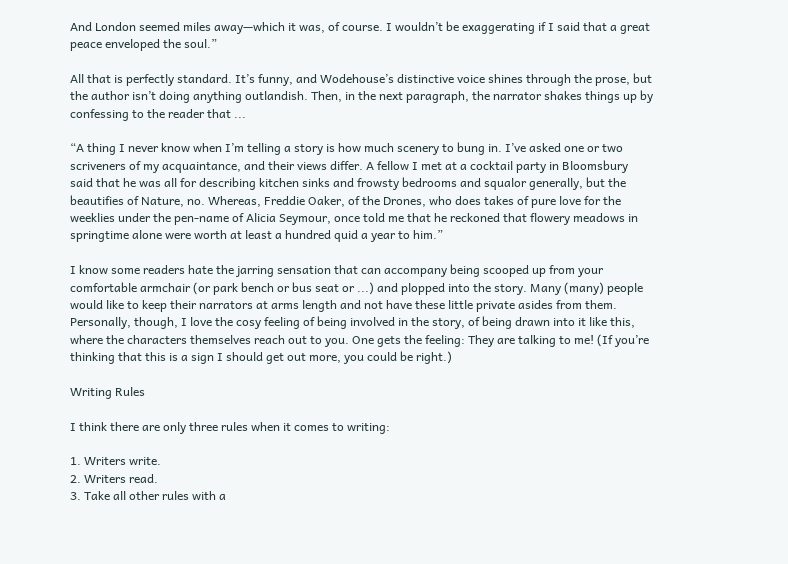And London seemed miles away—which it was, of course. I wouldn’t be exaggerating if I said that a great peace enveloped the soul.”

All that is perfectly standard. It’s funny, and Wodehouse’s distinctive voice shines through the prose, but the author isn’t doing anything outlandish. Then, in the next paragraph, the narrator shakes things up by confessing to the reader that ...

“A thing I never know when I’m telling a story is how much scenery to bung in. I’ve asked one or two scriveners of my acquaintance, and their views differ. A fellow I met at a cocktail party in Bloomsbury said that he was all for describing kitchen sinks and frowsty bedrooms and squalor generally, but the beautifies of Nature, no. Whereas, Freddie Oaker, of the Drones, who does takes of pure love for the weeklies under the pen-name of Alicia Seymour, once told me that he reckoned that flowery meadows in springtime alone were worth at least a hundred quid a year to him.”

I know some readers hate the jarring sensation that can accompany being scooped up from your comfortable armchair (or park bench or bus seat or ...) and plopped into the story. Many (many) people would like to keep their narrators at arms length and not have these little private asides from them. Personally, though, I love the cosy feeling of being involved in the story, of being drawn into it like this, where the characters themselves reach out to you. One gets the feeling: They are talking to me! (If you’re thinking that this is a sign I should get out more, you could be right.)

Writing Rules

I think there are only three rules when it comes to writing:

1. Writers write.
2. Writers read.
3. Take all other rules with a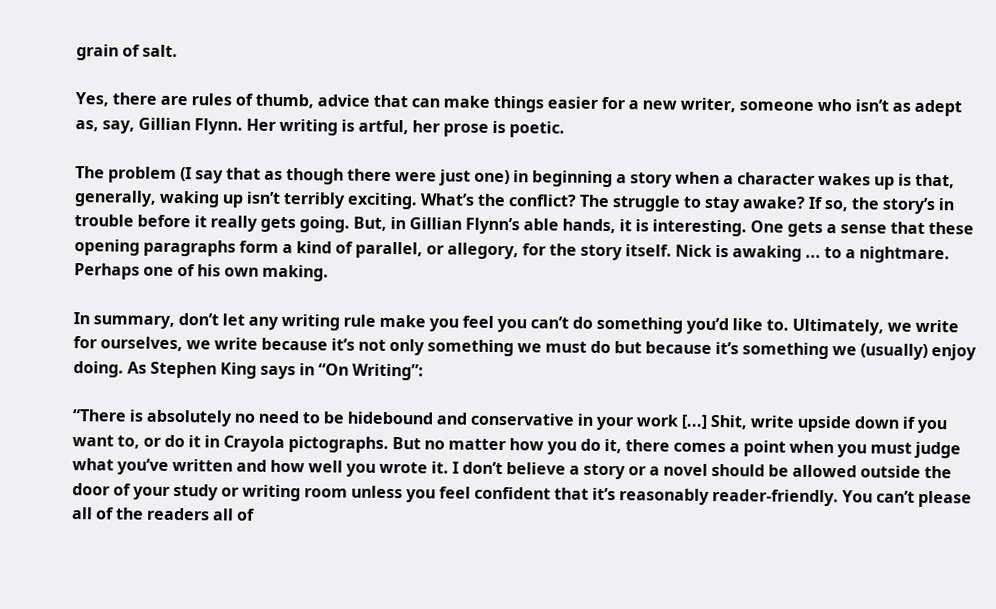grain of salt.

Yes, there are rules of thumb, advice that can make things easier for a new writer, someone who isn’t as adept as, say, Gillian Flynn. Her writing is artful, her prose is poetic.

The problem (I say that as though there were just one) in beginning a story when a character wakes up is that, generally, waking up isn’t terribly exciting. What’s the conflict? The struggle to stay awake? If so, the story’s in trouble before it really gets going. But, in Gillian Flynn’s able hands, it is interesting. One gets a sense that these opening paragraphs form a kind of parallel, or allegory, for the story itself. Nick is awaking ... to a nightmare. Perhaps one of his own making.

In summary, don’t let any writing rule make you feel you can’t do something you’d like to. Ultimately, we write for ourselves, we write because it’s not only something we must do but because it’s something we (usually) enjoy doing. As Stephen King says in “On Writing”:

“There is absolutely no need to be hidebound and conservative in your work [...] Shit, write upside down if you want to, or do it in Crayola pictographs. But no matter how you do it, there comes a point when you must judge what you’ve written and how well you wrote it. I don’t believe a story or a novel should be allowed outside the door of your study or writing room unless you feel confident that it’s reasonably reader-friendly. You can’t please all of the readers all of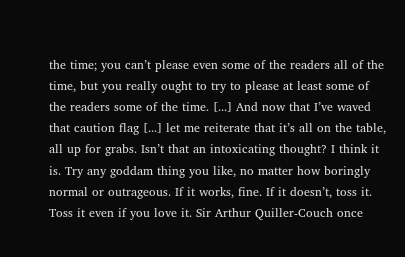the time; you can’t please even some of the readers all of the time, but you really ought to try to please at least some of the readers some of the time. [...] And now that I’ve waved that caution flag [...] let me reiterate that it’s all on the table, all up for grabs. Isn’t that an intoxicating thought? I think it is. Try any goddam thing you like, no matter how boringly normal or outrageous. If it works, fine. If it doesn’t, toss it. Toss it even if you love it. Sir Arthur Quiller-Couch once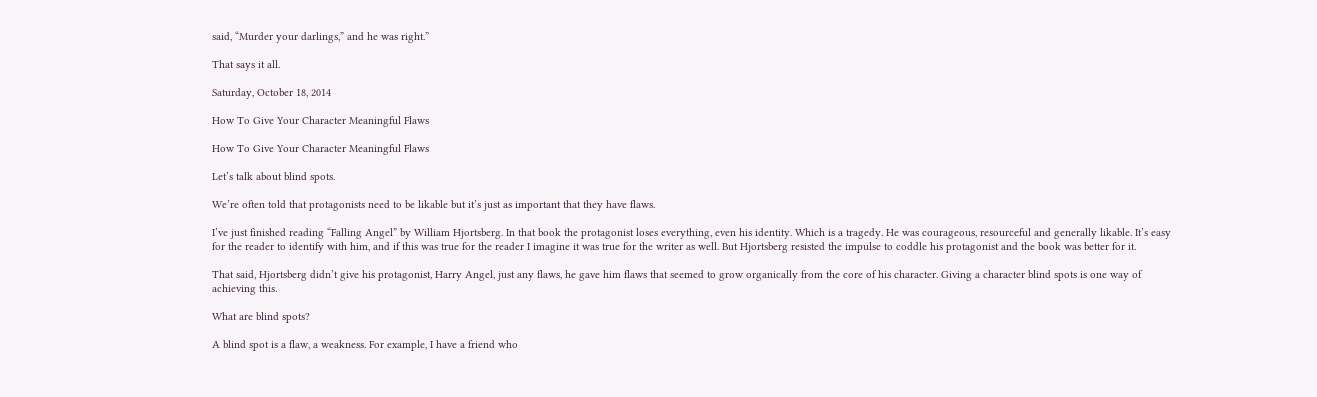said, “Murder your darlings,” and he was right.”

That says it all.

Saturday, October 18, 2014

How To Give Your Character Meaningful Flaws

How To Give Your Character Meaningful Flaws

Let’s talk about blind spots.

We’re often told that protagonists need to be likable but it’s just as important that they have flaws.

I’ve just finished reading “Falling Angel” by William Hjortsberg. In that book the protagonist loses everything, even his identity. Which is a tragedy. He was courageous, resourceful and generally likable. It’s easy for the reader to identify with him, and if this was true for the reader I imagine it was true for the writer as well. But Hjortsberg resisted the impulse to coddle his protagonist and the book was better for it.

That said, Hjortsberg didn’t give his protagonist, Harry Angel, just any flaws, he gave him flaws that seemed to grow organically from the core of his character. Giving a character blind spots is one way of achieving this.

What are blind spots?

A blind spot is a flaw, a weakness. For example, I have a friend who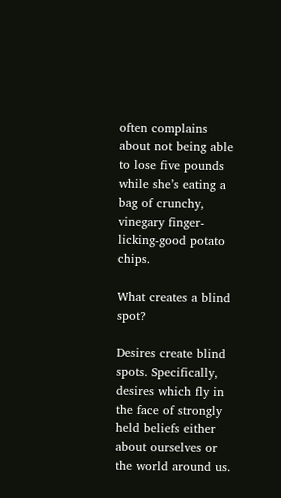often complains about not being able to lose five pounds while she’s eating a bag of crunchy, vinegary finger-licking-good potato chips.

What creates a blind spot?

Desires create blind spots. Specifically, desires which fly in the face of strongly held beliefs either about ourselves or the world around us.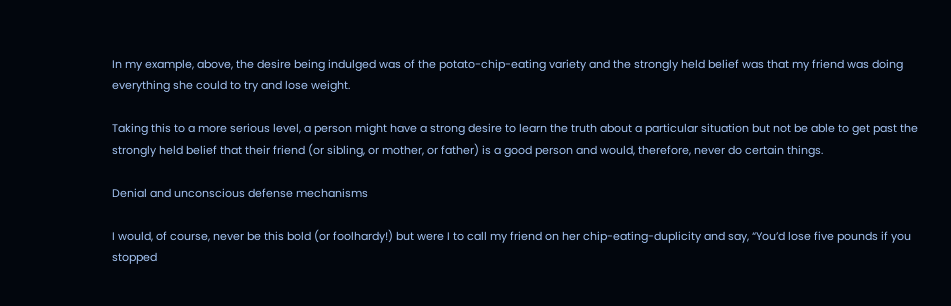In my example, above, the desire being indulged was of the potato-chip-eating variety and the strongly held belief was that my friend was doing everything she could to try and lose weight.

Taking this to a more serious level, a person might have a strong desire to learn the truth about a particular situation but not be able to get past the strongly held belief that their friend (or sibling, or mother, or father) is a good person and would, therefore, never do certain things.

Denial and unconscious defense mechanisms

I would, of course, never be this bold (or foolhardy!) but were I to call my friend on her chip-eating-duplicity and say, “You’d lose five pounds if you stopped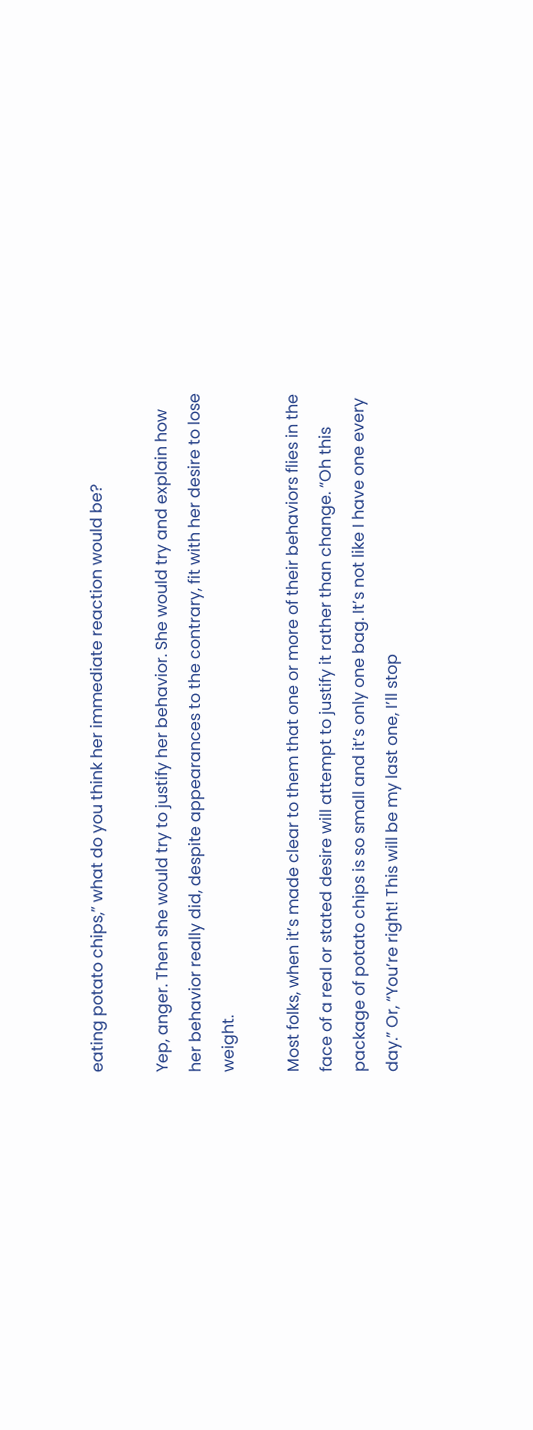eating potato chips,” what do you think her immediate reaction would be?

Yep, anger. Then she would try to justify her behavior. She would try and explain how her behavior really did, despite appearances to the contrary, fit with her desire to lose weight.

Most folks, when it’s made clear to them that one or more of their behaviors flies in the face of a real or stated desire will attempt to justify it rather than change. “Oh this package of potato chips is so small and it’s only one bag. It’s not like I have one every day.” Or, “You’re right! This will be my last one, I’ll stop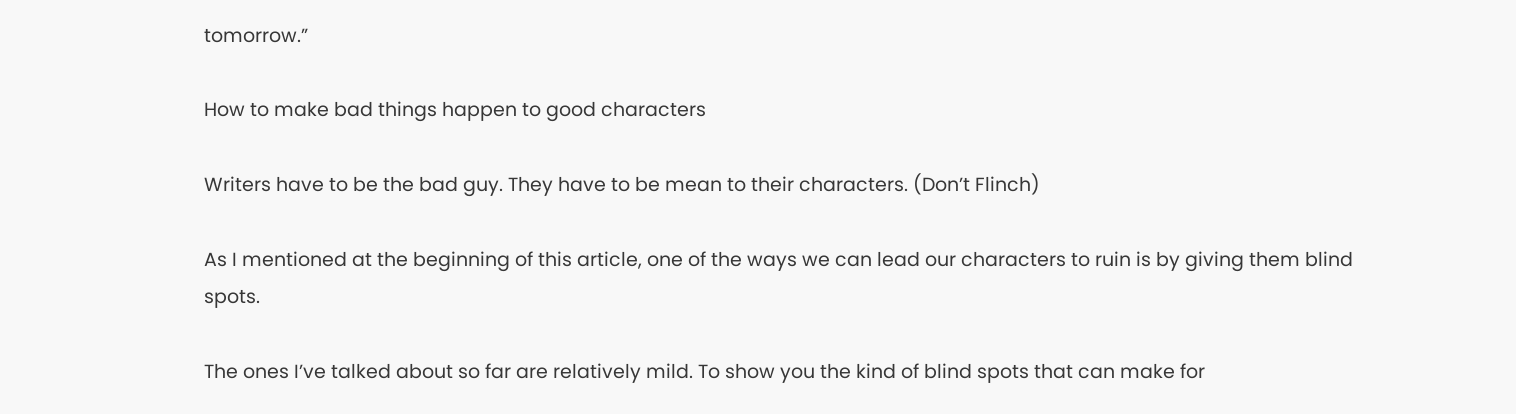tomorrow.”

How to make bad things happen to good characters

Writers have to be the bad guy. They have to be mean to their characters. (Don’t Flinch)

As I mentioned at the beginning of this article, one of the ways we can lead our characters to ruin is by giving them blind spots.

The ones I’ve talked about so far are relatively mild. To show you the kind of blind spots that can make for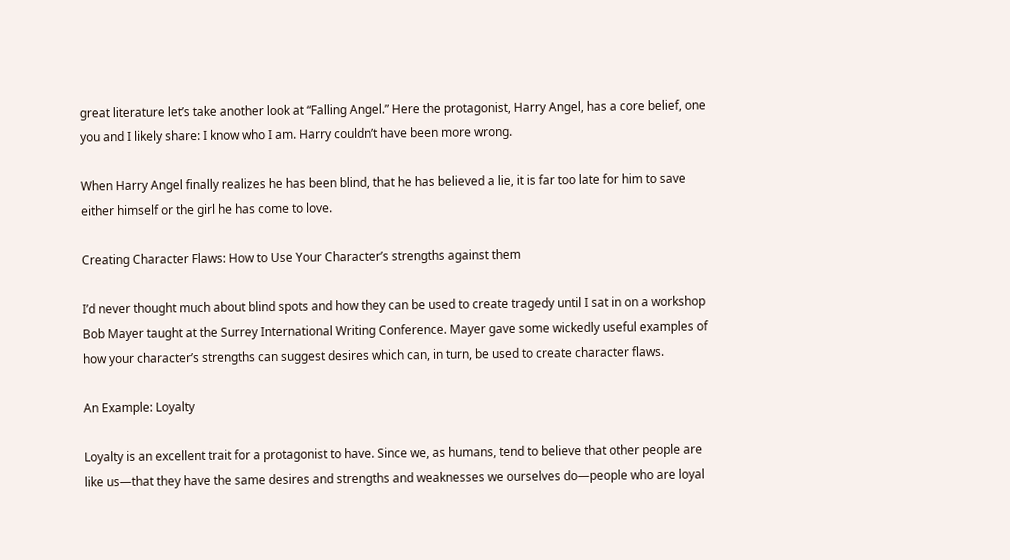great literature let’s take another look at “Falling Angel.” Here the protagonist, Harry Angel, has a core belief, one you and I likely share: I know who I am. Harry couldn’t have been more wrong.

When Harry Angel finally realizes he has been blind, that he has believed a lie, it is far too late for him to save either himself or the girl he has come to love.

Creating Character Flaws: How to Use Your Character’s strengths against them

I’d never thought much about blind spots and how they can be used to create tragedy until I sat in on a workshop Bob Mayer taught at the Surrey International Writing Conference. Mayer gave some wickedly useful examples of how your character’s strengths can suggest desires which can, in turn, be used to create character flaws.

An Example: Loyalty

Loyalty is an excellent trait for a protagonist to have. Since we, as humans, tend to believe that other people are like us—that they have the same desires and strengths and weaknesses we ourselves do—people who are loyal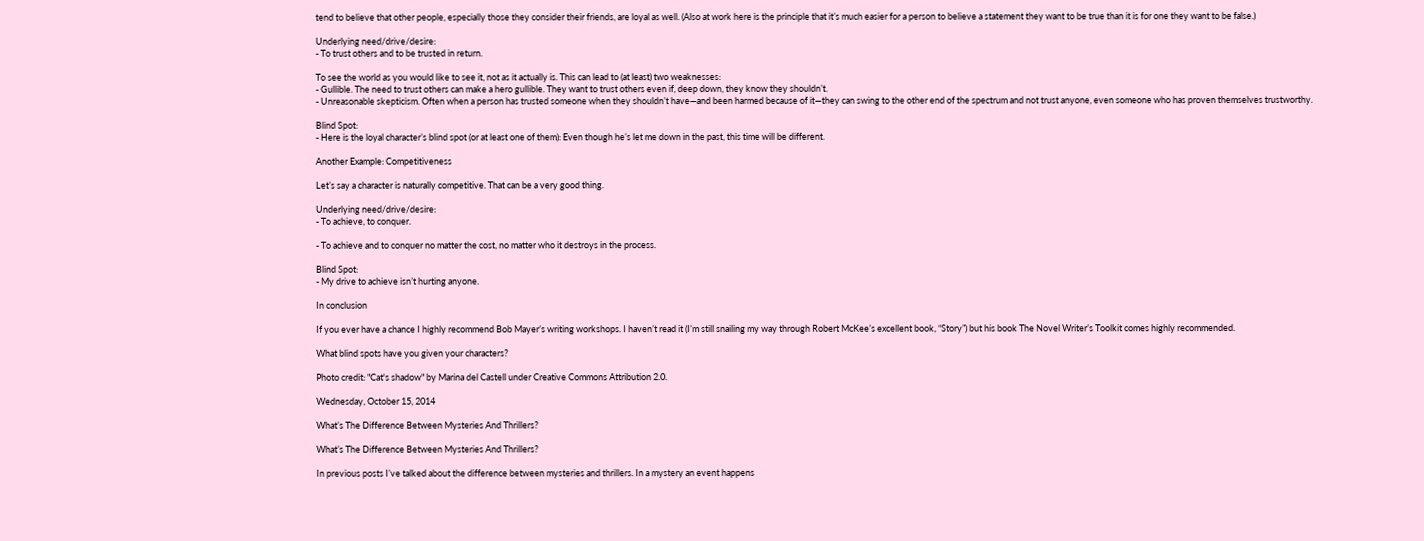tend to believe that other people, especially those they consider their friends, are loyal as well. (Also at work here is the principle that it’s much easier for a person to believe a statement they want to be true than it is for one they want to be false.)

Underlying need/drive/desire:
- To trust others and to be trusted in return.

To see the world as you would like to see it, not as it actually is. This can lead to (at least) two weaknesses:
- Gullible. The need to trust others can make a hero gullible. They want to trust others even if, deep down, they know they shouldn’t.
- Unreasonable skepticism. Often when a person has trusted someone when they shouldn’t have—and been harmed because of it—they can swing to the other end of the spectrum and not trust anyone, even someone who has proven themselves trustworthy.

Blind Spot:
- Here is the loyal character’s blind spot (or at least one of them): Even though he’s let me down in the past, this time will be different.

Another Example: Competitiveness

Let’s say a character is naturally competitive. That can be a very good thing.

Underlying need/drive/desire:
- To achieve, to conquer.

- To achieve and to conquer no matter the cost, no matter who it destroys in the process.

Blind Spot:
- My drive to achieve isn’t hurting anyone.

In conclusion

If you ever have a chance I highly recommend Bob Mayer’s writing workshops. I haven’t read it (I’m still snailing my way through Robert McKee’s excellent book, “Story”) but his book The Novel Writer’s Toolkit comes highly recommended.

What blind spots have you given your characters?

Photo credit: "Cat's shadow" by Marina del Castell under Creative Commons Attribution 2.0.

Wednesday, October 15, 2014

What’s The Difference Between Mysteries And Thrillers?

What’s The Difference Between Mysteries And Thrillers?

In previous posts I’ve talked about the difference between mysteries and thrillers. In a mystery an event happens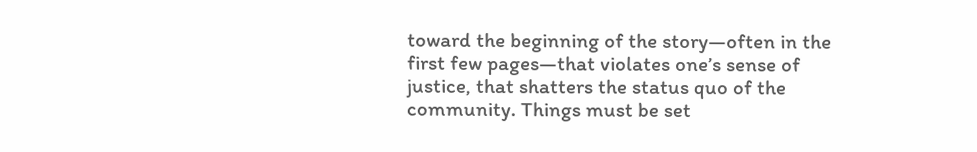toward the beginning of the story—often in the first few pages—that violates one’s sense of justice, that shatters the status quo of the community. Things must be set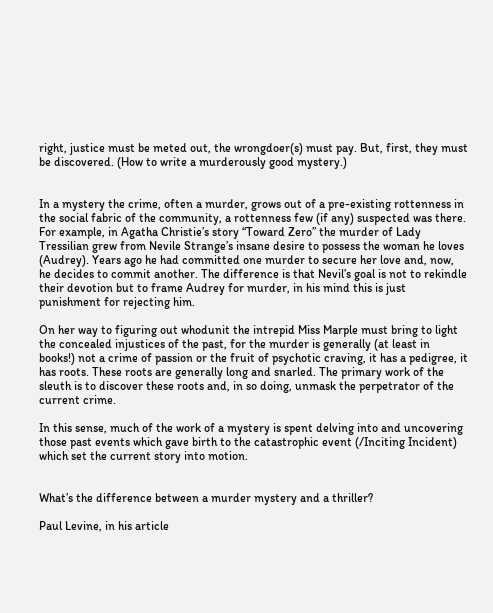right, justice must be meted out, the wrongdoer(s) must pay. But, first, they must be discovered. (How to write a murderously good mystery.)


In a mystery the crime, often a murder, grows out of a pre-existing rottenness in the social fabric of the community, a rottenness few (if any) suspected was there. For example, in Agatha Christie’s story “Toward Zero” the murder of Lady Tressilian grew from Nevile Strange’s insane desire to possess the woman he loves (Audrey). Years ago he had committed one murder to secure her love and, now, he decides to commit another. The difference is that Nevil’s goal is not to rekindle their devotion but to frame Audrey for murder, in his mind this is just punishment for rejecting him.

On her way to figuring out whodunit the intrepid Miss Marple must bring to light the concealed injustices of the past, for the murder is generally (at least in books!) not a crime of passion or the fruit of psychotic craving, it has a pedigree, it has roots. These roots are generally long and snarled. The primary work of the sleuth is to discover these roots and, in so doing, unmask the perpetrator of the current crime.

In this sense, much of the work of a mystery is spent delving into and uncovering those past events which gave birth to the catastrophic event (/Inciting Incident) which set the current story into motion.


What’s the difference between a murder mystery and a thriller?

Paul Levine, in his article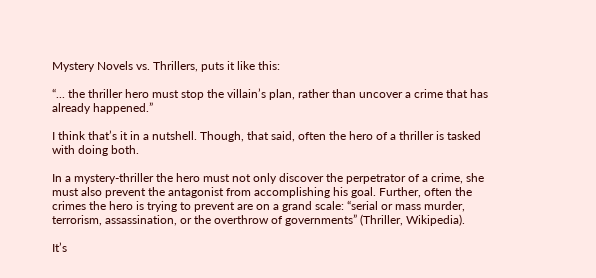Mystery Novels vs. Thrillers, puts it like this:

“... the thriller hero must stop the villain’s plan, rather than uncover a crime that has already happened.”

I think that’s it in a nutshell. Though, that said, often the hero of a thriller is tasked with doing both.

In a mystery-thriller the hero must not only discover the perpetrator of a crime, she must also prevent the antagonist from accomplishing his goal. Further, often the crimes the hero is trying to prevent are on a grand scale: “serial or mass murder, terrorism, assassination, or the overthrow of governments” (Thriller, Wikipedia).

It’s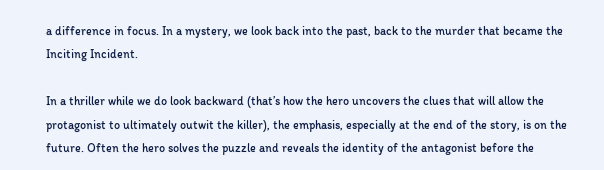a difference in focus. In a mystery, we look back into the past, back to the murder that became the Inciting Incident.

In a thriller while we do look backward (that’s how the hero uncovers the clues that will allow the protagonist to ultimately outwit the killer), the emphasis, especially at the end of the story, is on the future. Often the hero solves the puzzle and reveals the identity of the antagonist before the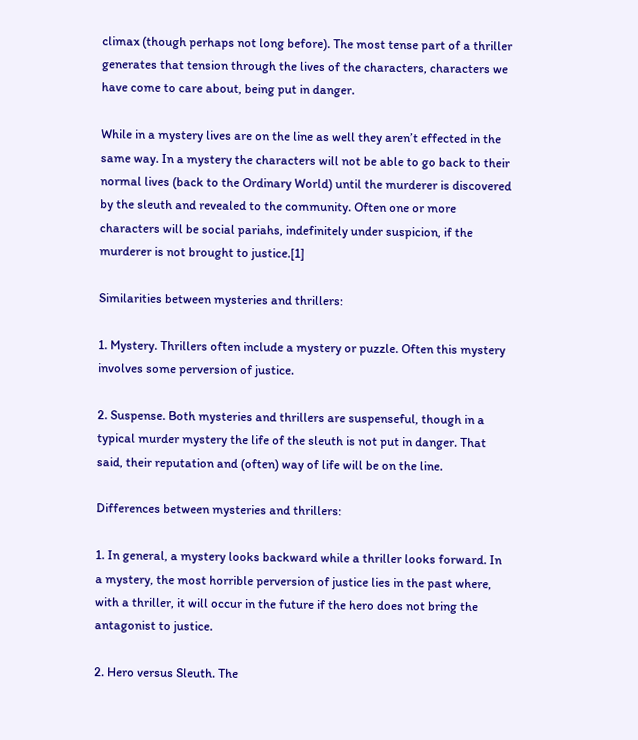climax (though perhaps not long before). The most tense part of a thriller generates that tension through the lives of the characters, characters we have come to care about, being put in danger.

While in a mystery lives are on the line as well they aren’t effected in the same way. In a mystery the characters will not be able to go back to their normal lives (back to the Ordinary World) until the murderer is discovered by the sleuth and revealed to the community. Often one or more characters will be social pariahs, indefinitely under suspicion, if the murderer is not brought to justice.[1]

Similarities between mysteries and thrillers:

1. Mystery. Thrillers often include a mystery or puzzle. Often this mystery involves some perversion of justice.

2. Suspense. Both mysteries and thrillers are suspenseful, though in a typical murder mystery the life of the sleuth is not put in danger. That said, their reputation and (often) way of life will be on the line.

Differences between mysteries and thrillers:

1. In general, a mystery looks backward while a thriller looks forward. In a mystery, the most horrible perversion of justice lies in the past where, with a thriller, it will occur in the future if the hero does not bring the antagonist to justice.

2. Hero versus Sleuth. The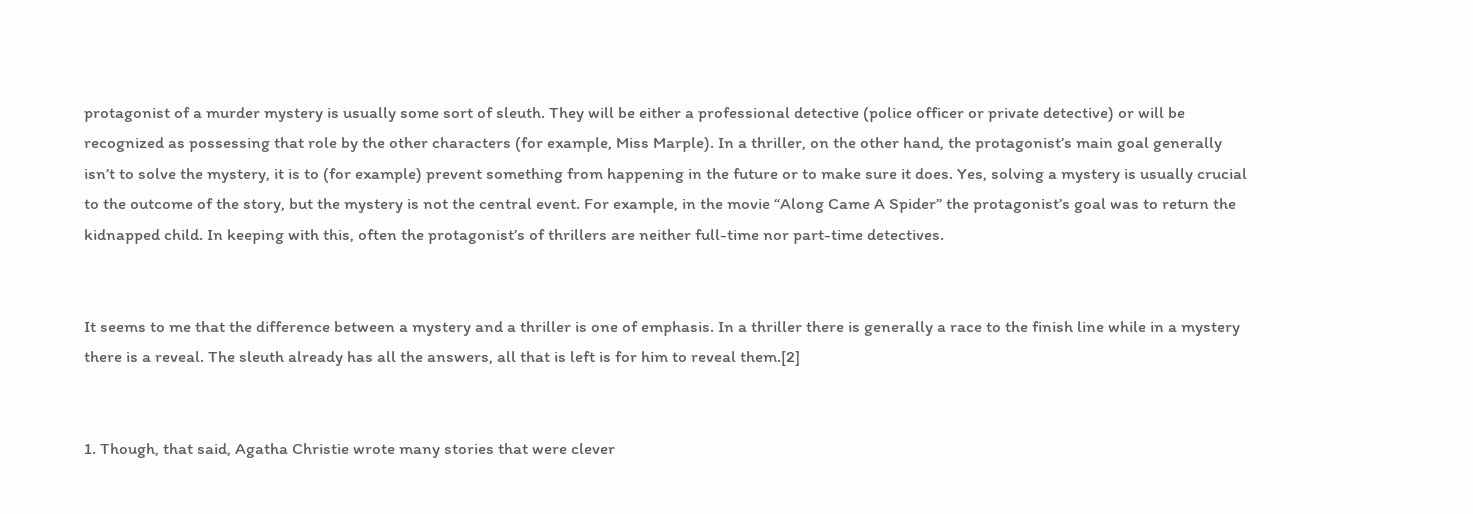protagonist of a murder mystery is usually some sort of sleuth. They will be either a professional detective (police officer or private detective) or will be recognized as possessing that role by the other characters (for example, Miss Marple). In a thriller, on the other hand, the protagonist’s main goal generally isn’t to solve the mystery, it is to (for example) prevent something from happening in the future or to make sure it does. Yes, solving a mystery is usually crucial to the outcome of the story, but the mystery is not the central event. For example, in the movie “Along Came A Spider” the protagonist’s goal was to return the kidnapped child. In keeping with this, often the protagonist’s of thrillers are neither full-time nor part-time detectives.


It seems to me that the difference between a mystery and a thriller is one of emphasis. In a thriller there is generally a race to the finish line while in a mystery there is a reveal. The sleuth already has all the answers, all that is left is for him to reveal them.[2]


1. Though, that said, Agatha Christie wrote many stories that were clever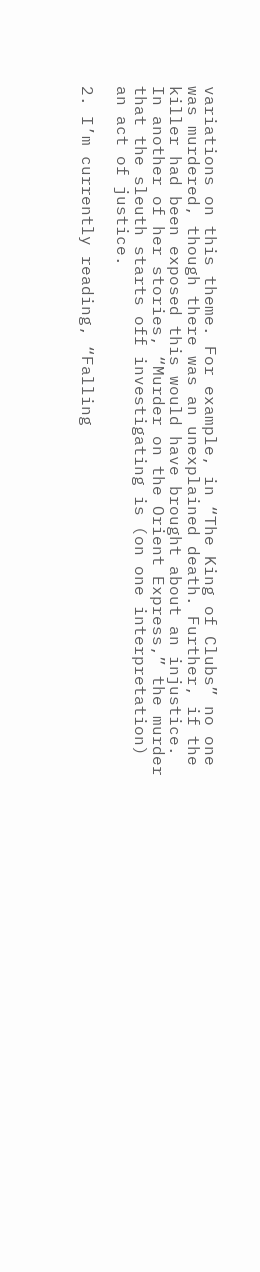variations on this theme. For example, in “The King of Clubs” no one was murdered, though there was an unexplained death. Further, if the killer had been exposed this would have brought about an injustice. In another of her stories, “Murder on the Orient Express,” the murder that the sleuth starts off investigating is (on one interpretation) an act of justice.

2. I’m currently reading, “Falling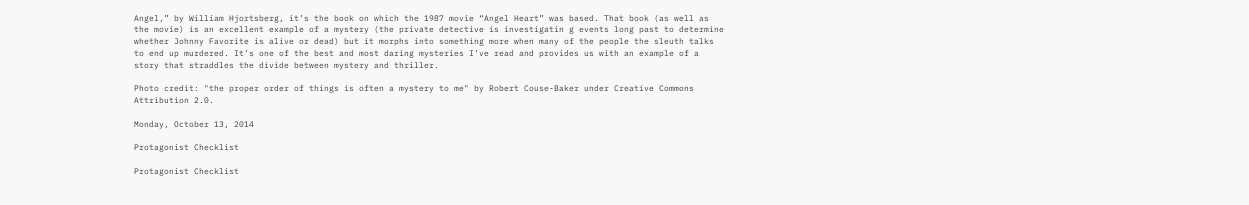Angel,” by William Hjortsberg, it’s the book on which the 1987 movie “Angel Heart” was based. That book (as well as the movie) is an excellent example of a mystery (the private detective is investigatin g events long past to determine whether Johnny Favorite is alive or dead) but it morphs into something more when many of the people the sleuth talks to end up murdered. It’s one of the best and most daring mysteries I’ve read and provides us with an example of a story that straddles the divide between mystery and thriller.

Photo credit: "the proper order of things is often a mystery to me" by Robert Couse-Baker under Creative Commons Attribution 2.0.

Monday, October 13, 2014

Protagonist Checklist

Protagonist Checklist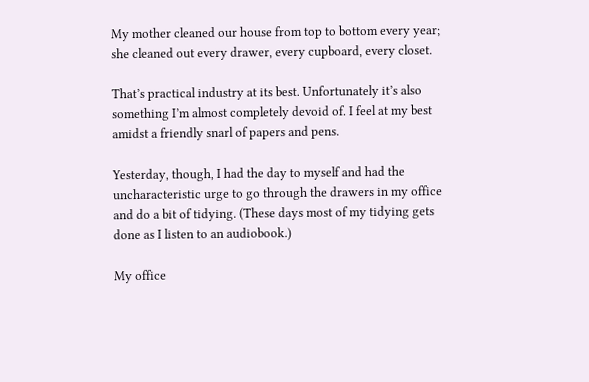My mother cleaned our house from top to bottom every year; she cleaned out every drawer, every cupboard, every closet.

That’s practical industry at its best. Unfortunately it’s also something I’m almost completely devoid of. I feel at my best amidst a friendly snarl of papers and pens.

Yesterday, though, I had the day to myself and had the uncharacteristic urge to go through the drawers in my office and do a bit of tidying. (These days most of my tidying gets done as I listen to an audiobook.)

My office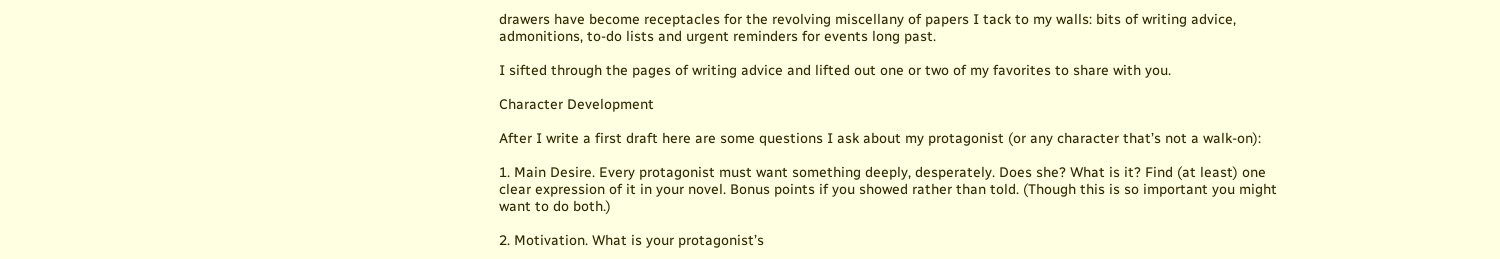drawers have become receptacles for the revolving miscellany of papers I tack to my walls: bits of writing advice, admonitions, to-do lists and urgent reminders for events long past.

I sifted through the pages of writing advice and lifted out one or two of my favorites to share with you.

Character Development

After I write a first draft here are some questions I ask about my protagonist (or any character that’s not a walk-on):

1. Main Desire. Every protagonist must want something deeply, desperately. Does she? What is it? Find (at least) one clear expression of it in your novel. Bonus points if you showed rather than told. (Though this is so important you might want to do both.)

2. Motivation. What is your protagonist’s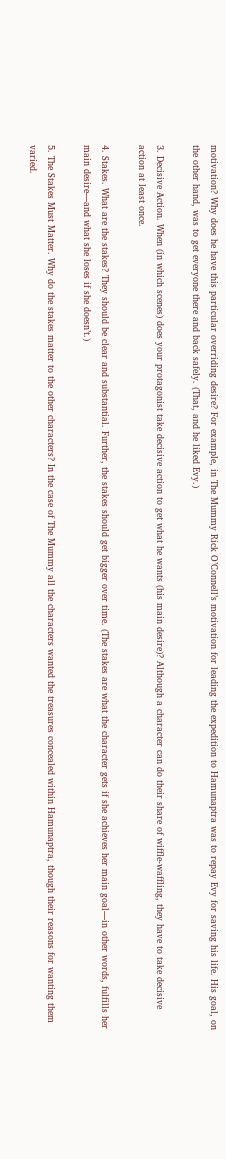motivation? Why does he have this particular overriding desire? For example, in The Mummy Rick O’Connell’s motivation for leading the expedition to Hamunaptra was to repay Evy for saving his life. His goal, on the other hand, was to get everyone there and back safely. (That, and he liked Evy.)

3. Decisive Action. When (in which scenes) does your protagonist take decisive action to get what he wants (his main desire)? Although a character can do their share of wiffle-waffling, they have to take decisive action at least once.

4. Stakes. What are the stakes? They should be clear and substantial. Further, the stakes should get bigger over time. (The stakes are what the character gets if she achieves her main goal—in other words, fulfills her main desire—and what she loses if she doesn’t.)

5. The Stakes Must Matter. Why do the stakes matter to the other characters? In the case of The Mummy all the characters wanted the treasures concealed within Hamunaptra, though their reasons for wanting them varied.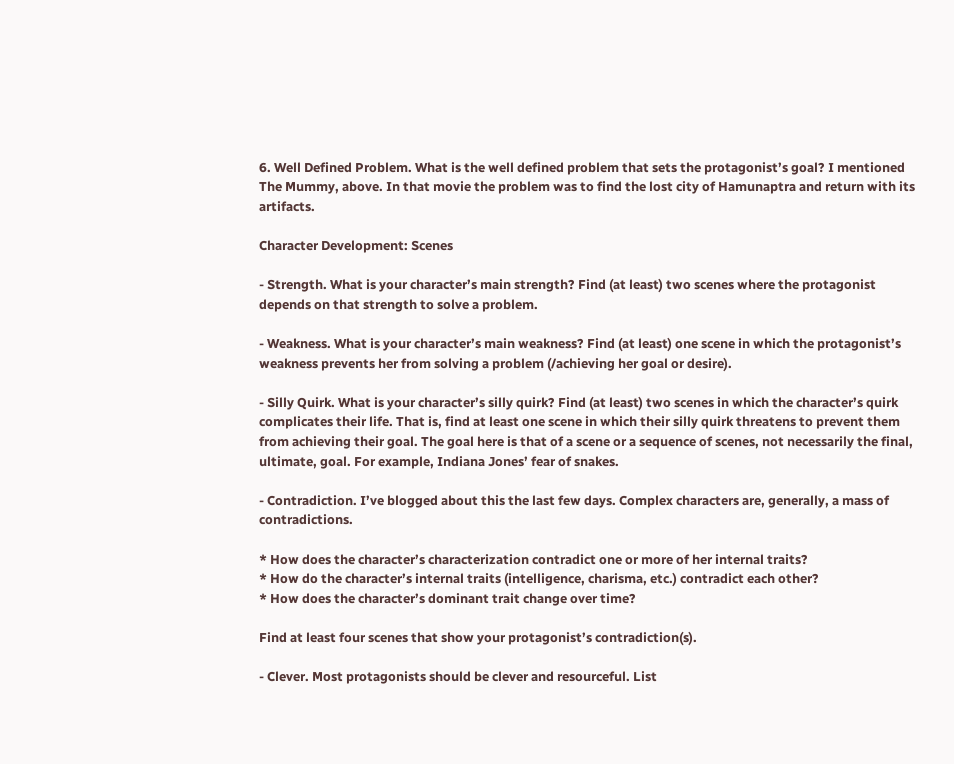6. Well Defined Problem. What is the well defined problem that sets the protagonist’s goal? I mentioned The Mummy, above. In that movie the problem was to find the lost city of Hamunaptra and return with its artifacts.

Character Development: Scenes

- Strength. What is your character’s main strength? Find (at least) two scenes where the protagonist depends on that strength to solve a problem.

- Weakness. What is your character’s main weakness? Find (at least) one scene in which the protagonist’s weakness prevents her from solving a problem (/achieving her goal or desire).

- Silly Quirk. What is your character’s silly quirk? Find (at least) two scenes in which the character’s quirk complicates their life. That is, find at least one scene in which their silly quirk threatens to prevent them from achieving their goal. The goal here is that of a scene or a sequence of scenes, not necessarily the final, ultimate, goal. For example, Indiana Jones’ fear of snakes.

- Contradiction. I’ve blogged about this the last few days. Complex characters are, generally, a mass of contradictions.

* How does the character’s characterization contradict one or more of her internal traits?
* How do the character’s internal traits (intelligence, charisma, etc.) contradict each other?
* How does the character’s dominant trait change over time?

Find at least four scenes that show your protagonist’s contradiction(s).

- Clever. Most protagonists should be clever and resourceful. List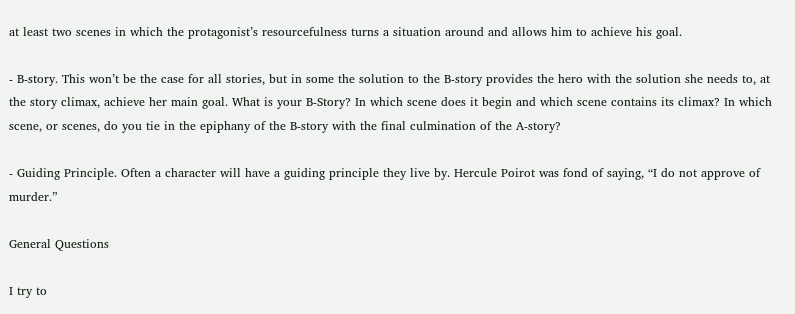at least two scenes in which the protagonist’s resourcefulness turns a situation around and allows him to achieve his goal.

- B-story. This won’t be the case for all stories, but in some the solution to the B-story provides the hero with the solution she needs to, at the story climax, achieve her main goal. What is your B-Story? In which scene does it begin and which scene contains its climax? In which scene, or scenes, do you tie in the epiphany of the B-story with the final culmination of the A-story?

- Guiding Principle. Often a character will have a guiding principle they live by. Hercule Poirot was fond of saying, “I do not approve of murder.”

General Questions

I try to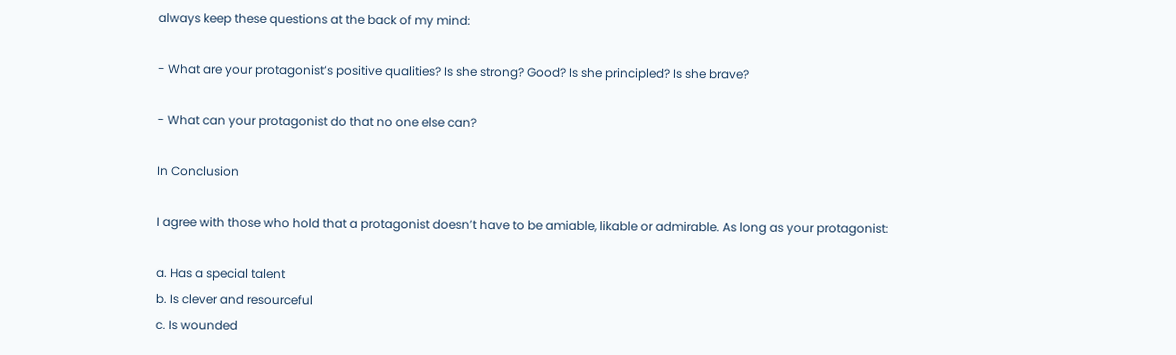always keep these questions at the back of my mind:

- What are your protagonist’s positive qualities? Is she strong? Good? Is she principled? Is she brave?

- What can your protagonist do that no one else can?

In Conclusion

I agree with those who hold that a protagonist doesn’t have to be amiable, likable or admirable. As long as your protagonist:

a. Has a special talent
b. Is clever and resourceful
c. Is wounded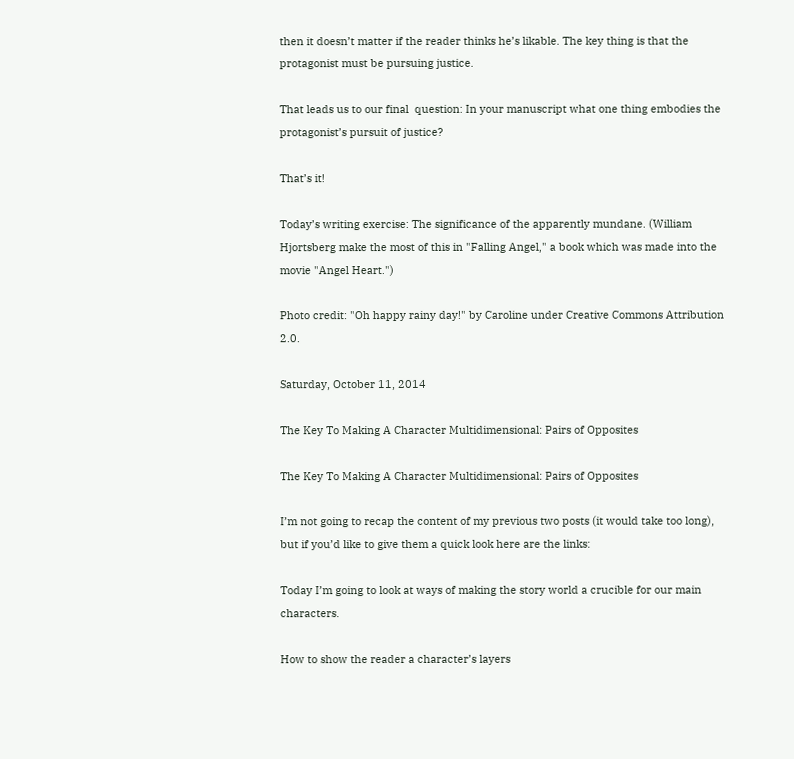then it doesn’t matter if the reader thinks he’s likable. The key thing is that the protagonist must be pursuing justice.

That leads us to our final  question: In your manuscript what one thing embodies the protagonist’s pursuit of justice?

That’s it!

Today’s writing exercise: The significance of the apparently mundane. (William Hjortsberg make the most of this in "Falling Angel," a book which was made into the movie "Angel Heart.")

Photo credit: "Oh happy rainy day!" by Caroline under Creative Commons Attribution 2.0.

Saturday, October 11, 2014

The Key To Making A Character Multidimensional: Pairs of Opposites

The Key To Making A Character Multidimensional: Pairs of Opposites

I’m not going to recap the content of my previous two posts (it would take too long), but if you’d like to give them a quick look here are the links:

Today I’m going to look at ways of making the story world a crucible for our main characters.

How to show the reader a character’s layers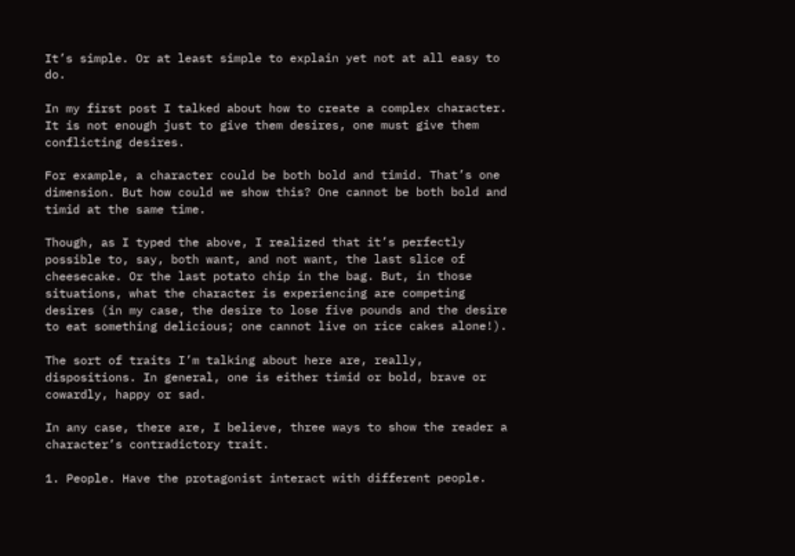It’s simple. Or at least simple to explain yet not at all easy to do.

In my first post I talked about how to create a complex character. It is not enough just to give them desires, one must give them conflicting desires.

For example, a character could be both bold and timid. That’s one dimension. But how could we show this? One cannot be both bold and timid at the same time.

Though, as I typed the above, I realized that it’s perfectly possible to, say, both want, and not want, the last slice of cheesecake. Or the last potato chip in the bag. But, in those situations, what the character is experiencing are competing desires (in my case, the desire to lose five pounds and the desire to eat something delicious; one cannot live on rice cakes alone!).

The sort of traits I’m talking about here are, really, dispositions. In general, one is either timid or bold, brave or cowardly, happy or sad.

In any case, there are, I believe, three ways to show the reader a character’s contradictory trait.

1. People. Have the protagonist interact with different people.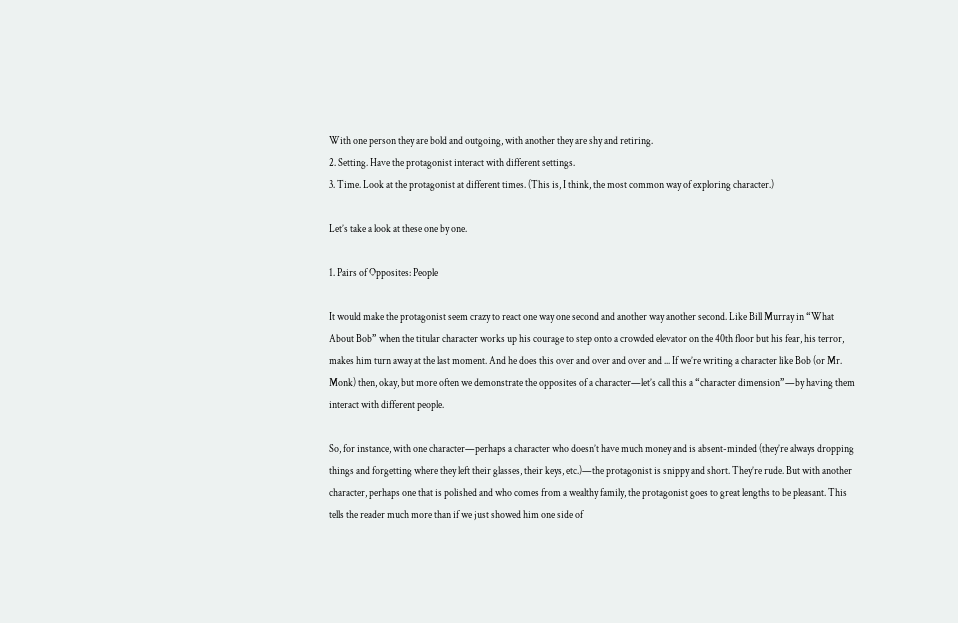With one person they are bold and outgoing, with another they are shy and retiring.
2. Setting. Have the protagonist interact with different settings.
3. Time. Look at the protagonist at different times. (This is, I think, the most common way of exploring character.)

Let’s take a look at these one by one.

1. Pairs of Opposites: People

It would make the protagonist seem crazy to react one way one second and another way another second. Like Bill Murray in “What About Bob” when the titular character works up his courage to step onto a crowded elevator on the 40th floor but his fear, his terror, makes him turn away at the last moment. And he does this over and over and over and ... If we’re writing a character like Bob (or Mr. Monk) then, okay, but more often we demonstrate the opposites of a character—let’s call this a “character dimension”—by having them interact with different people.

So, for instance, with one character—perhaps a character who doesn’t have much money and is absent-minded (they’re always dropping things and forgetting where they left their glasses, their keys, etc.)—the protagonist is snippy and short. They’re rude. But with another character, perhaps one that is polished and who comes from a wealthy family, the protagonist goes to great lengths to be pleasant. This tells the reader much more than if we just showed him one side of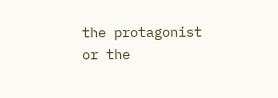the protagonist or the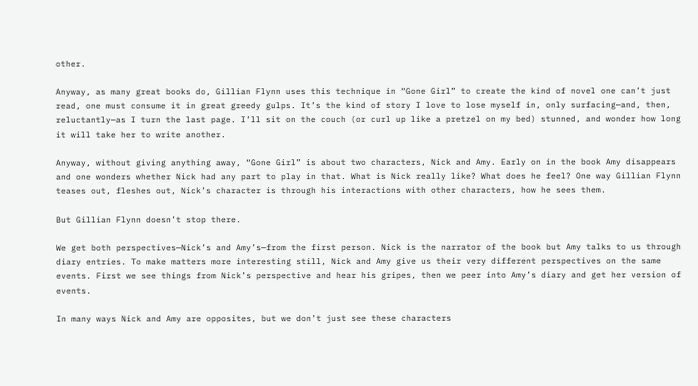other.

Anyway, as many great books do, Gillian Flynn uses this technique in “Gone Girl” to create the kind of novel one can’t just read, one must consume it in great greedy gulps. It’s the kind of story I love to lose myself in, only surfacing—and, then, reluctantly—as I turn the last page. I’ll sit on the couch (or curl up like a pretzel on my bed) stunned, and wonder how long it will take her to write another.

Anyway, without giving anything away, “Gone Girl” is about two characters, Nick and Amy. Early on in the book Amy disappears and one wonders whether Nick had any part to play in that. What is Nick really like? What does he feel? One way Gillian Flynn teases out, fleshes out, Nick’s character is through his interactions with other characters, how he sees them.

But Gillian Flynn doesn’t stop there.

We get both perspectives—Nick’s and Amy’s—from the first person. Nick is the narrator of the book but Amy talks to us through diary entries. To make matters more interesting still, Nick and Amy give us their very different perspectives on the same events. First we see things from Nick’s perspective and hear his gripes, then we peer into Amy’s diary and get her version of events.

In many ways Nick and Amy are opposites, but we don’t just see these characters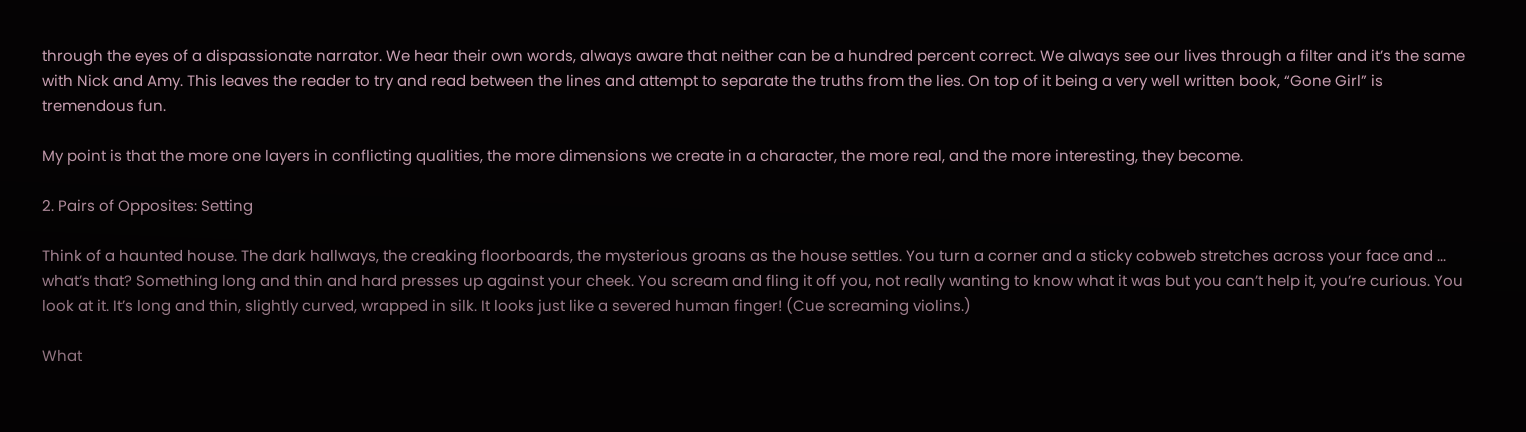through the eyes of a dispassionate narrator. We hear their own words, always aware that neither can be a hundred percent correct. We always see our lives through a filter and it’s the same with Nick and Amy. This leaves the reader to try and read between the lines and attempt to separate the truths from the lies. On top of it being a very well written book, “Gone Girl” is tremendous fun.

My point is that the more one layers in conflicting qualities, the more dimensions we create in a character, the more real, and the more interesting, they become.

2. Pairs of Opposites: Setting

Think of a haunted house. The dark hallways, the creaking floorboards, the mysterious groans as the house settles. You turn a corner and a sticky cobweb stretches across your face and ... what’s that? Something long and thin and hard presses up against your cheek. You scream and fling it off you, not really wanting to know what it was but you can’t help it, you’re curious. You look at it. It’s long and thin, slightly curved, wrapped in silk. It looks just like a severed human finger! (Cue screaming violins.)

What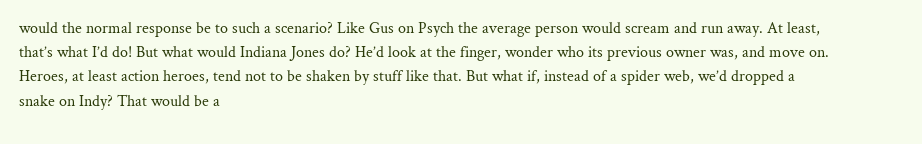would the normal response be to such a scenario? Like Gus on Psych the average person would scream and run away. At least, that’s what I’d do! But what would Indiana Jones do? He’d look at the finger, wonder who its previous owner was, and move on. Heroes, at least action heroes, tend not to be shaken by stuff like that. But what if, instead of a spider web, we’d dropped a snake on Indy? That would be a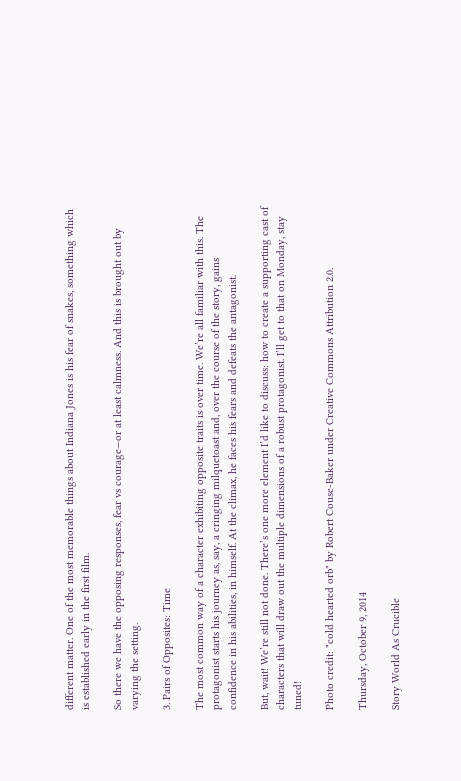different matter. One of the most memorable things about Indiana Jones is his fear of snakes, something which is established early in the first film.

So there we have the opposing responses, fear vs courage—or at least calmness. And this is brought out by varying the setting.

3. Pairs of Opposites: Time

The most common way of a character exhibiting opposite traits is over time. We’re all familiar with this. The protagonist starts his journey as, say, a cringing milquetoast and, over the course of the story, gains confidence in his abilities, in himself. At the climax, he faces his fears and defeats the antagonist.

But, wait! We’re still not done. There’s one more element I’d like to discuss: how to create a supporting cast of characters that will draw out the multiple dimensions of a robust protagonist. I’ll get to that on Monday, stay tuned!

Photo credit: "cold hearted orb" by Robert Couse-Baker under Creative Commons Attribution 2.0.

Thursday, October 9, 2014

Story World As Crucible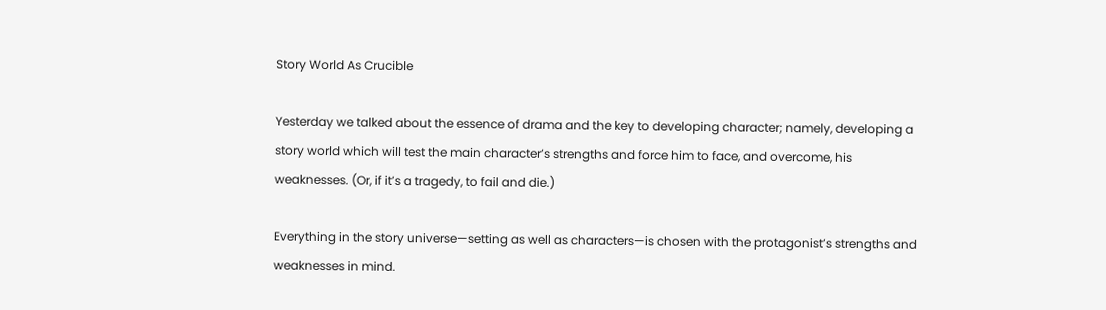Story World As Crucible

Yesterday we talked about the essence of drama and the key to developing character; namely, developing a story world which will test the main character’s strengths and force him to face, and overcome, his weaknesses. (Or, if it’s a tragedy, to fail and die.)

Everything in the story universe—setting as well as characters—is chosen with the protagonist’s strengths and weaknesses in mind.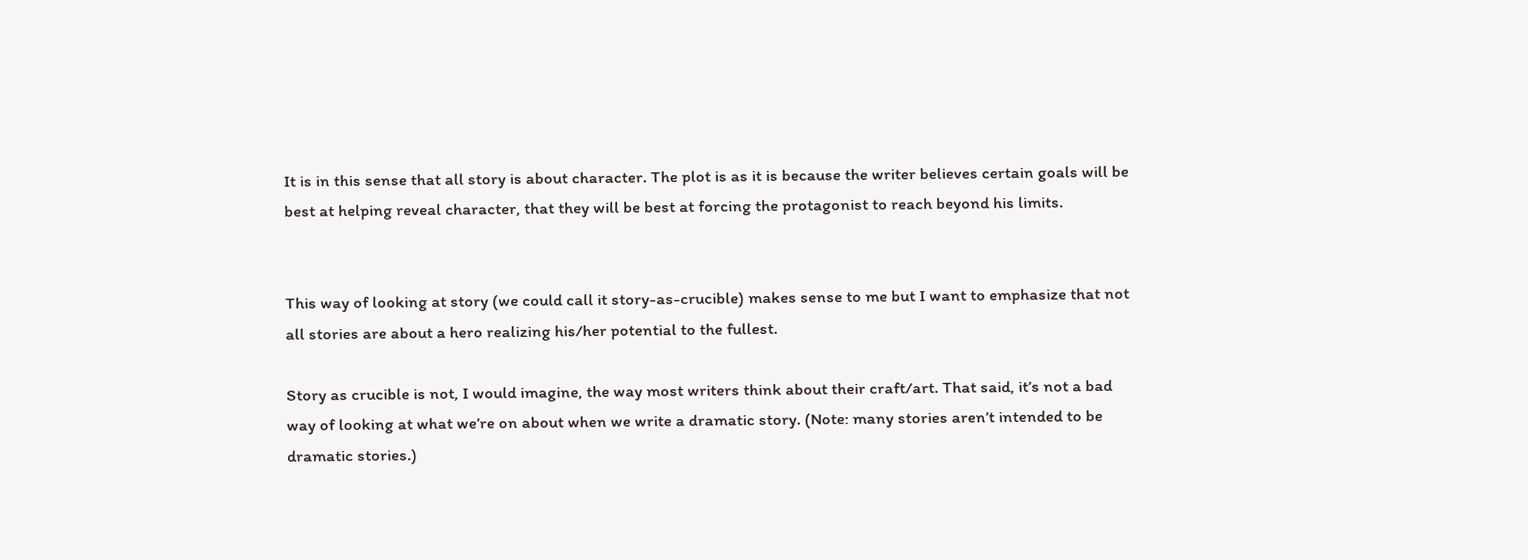It is in this sense that all story is about character. The plot is as it is because the writer believes certain goals will be best at helping reveal character, that they will be best at forcing the protagonist to reach beyond his limits.


This way of looking at story (we could call it story-as-crucible) makes sense to me but I want to emphasize that not all stories are about a hero realizing his/her potential to the fullest.

Story as crucible is not, I would imagine, the way most writers think about their craft/art. That said, it’s not a bad way of looking at what we’re on about when we write a dramatic story. (Note: many stories aren’t intended to be dramatic stories.)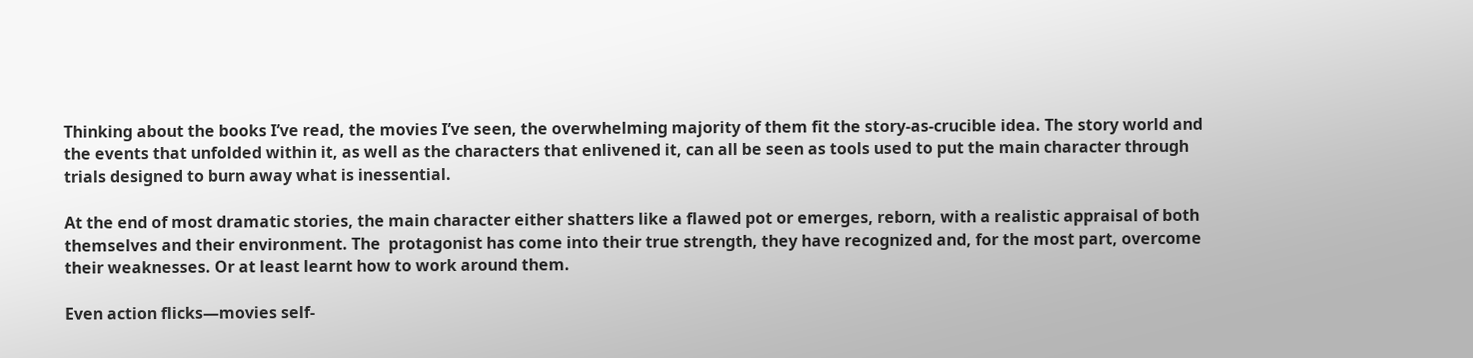Thinking about the books I’ve read, the movies I’ve seen, the overwhelming majority of them fit the story-as-crucible idea. The story world and the events that unfolded within it, as well as the characters that enlivened it, can all be seen as tools used to put the main character through trials designed to burn away what is inessential.

At the end of most dramatic stories, the main character either shatters like a flawed pot or emerges, reborn, with a realistic appraisal of both themselves and their environment. The  protagonist has come into their true strength, they have recognized and, for the most part, overcome their weaknesses. Or at least learnt how to work around them.

Even action flicks—movies self-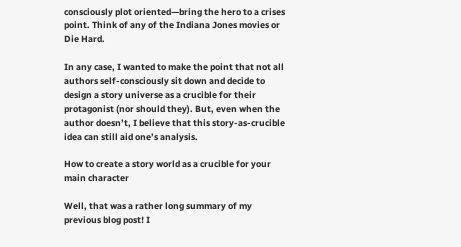consciously plot oriented—bring the hero to a crises point. Think of any of the Indiana Jones movies or Die Hard.

In any case, I wanted to make the point that not all authors self-consciously sit down and decide to design a story universe as a crucible for their protagonist (nor should they). But, even when the author doesn’t, I believe that this story-as-crucible idea can still aid one’s analysis.

How to create a story world as a crucible for your main character

Well, that was a rather long summary of my previous blog post! I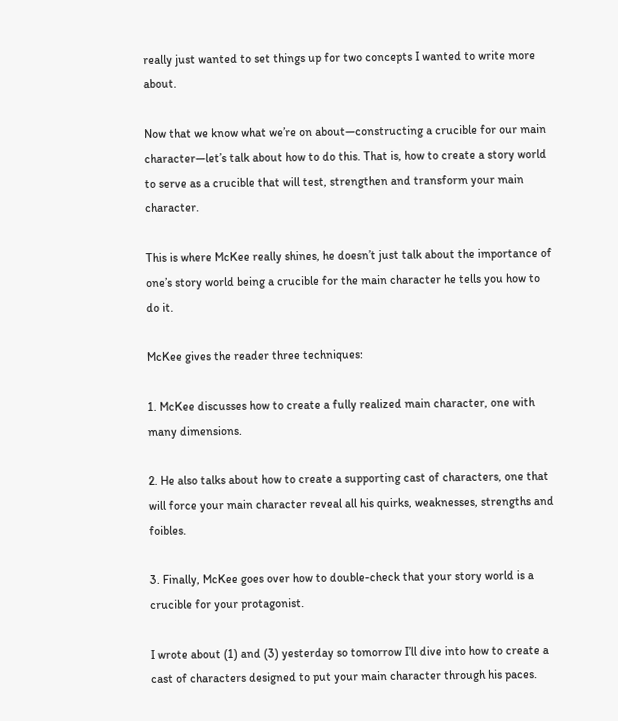really just wanted to set things up for two concepts I wanted to write more about.

Now that we know what we’re on about—constructing a crucible for our main character—let’s talk about how to do this. That is, how to create a story world to serve as a crucible that will test, strengthen and transform your main character.

This is where McKee really shines, he doesn’t just talk about the importance of one’s story world being a crucible for the main character he tells you how to do it.

McKee gives the reader three techniques:

1. McKee discusses how to create a fully realized main character, one with many dimensions.

2. He also talks about how to create a supporting cast of characters, one that will force your main character reveal all his quirks, weaknesses, strengths and foibles.

3. Finally, McKee goes over how to double-check that your story world is a crucible for your protagonist.

I wrote about (1) and (3) yesterday so tomorrow I’ll dive into how to create a cast of characters designed to put your main character through his paces.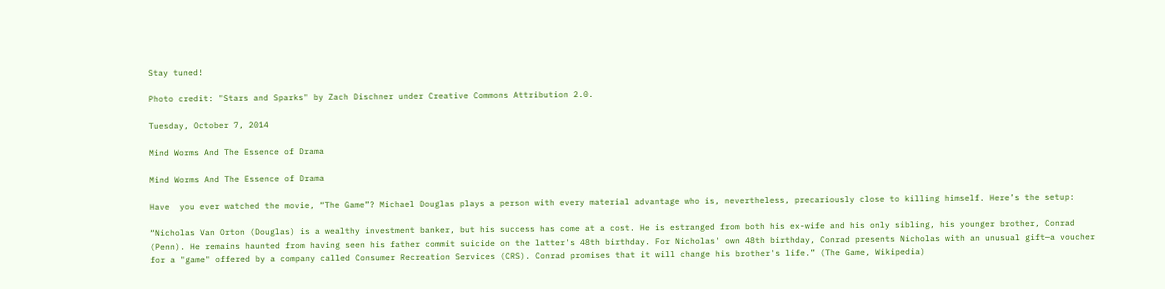Stay tuned!

Photo credit: "Stars and Sparks" by Zach Dischner under Creative Commons Attribution 2.0.

Tuesday, October 7, 2014

Mind Worms And The Essence of Drama

Mind Worms And The Essence of Drama

Have  you ever watched the movie, “The Game”? Michael Douglas plays a person with every material advantage who is, nevertheless, precariously close to killing himself. Here’s the setup:

“Nicholas Van Orton (Douglas) is a wealthy investment banker, but his success has come at a cost. He is estranged from both his ex-wife and his only sibling, his younger brother, Conrad (Penn). He remains haunted from having seen his father commit suicide on the latter's 48th birthday. For Nicholas' own 48th birthday, Conrad presents Nicholas with an unusual gift—a voucher for a "game" offered by a company called Consumer Recreation Services (CRS). Conrad promises that it will change his brother's life.” (The Game, Wikipedia)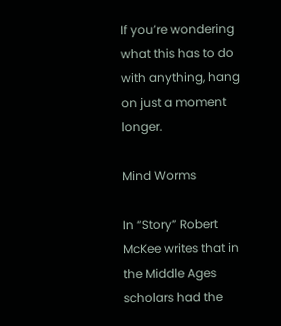If you’re wondering what this has to do with anything, hang on just a moment longer.

Mind Worms

In “Story” Robert McKee writes that in the Middle Ages scholars had the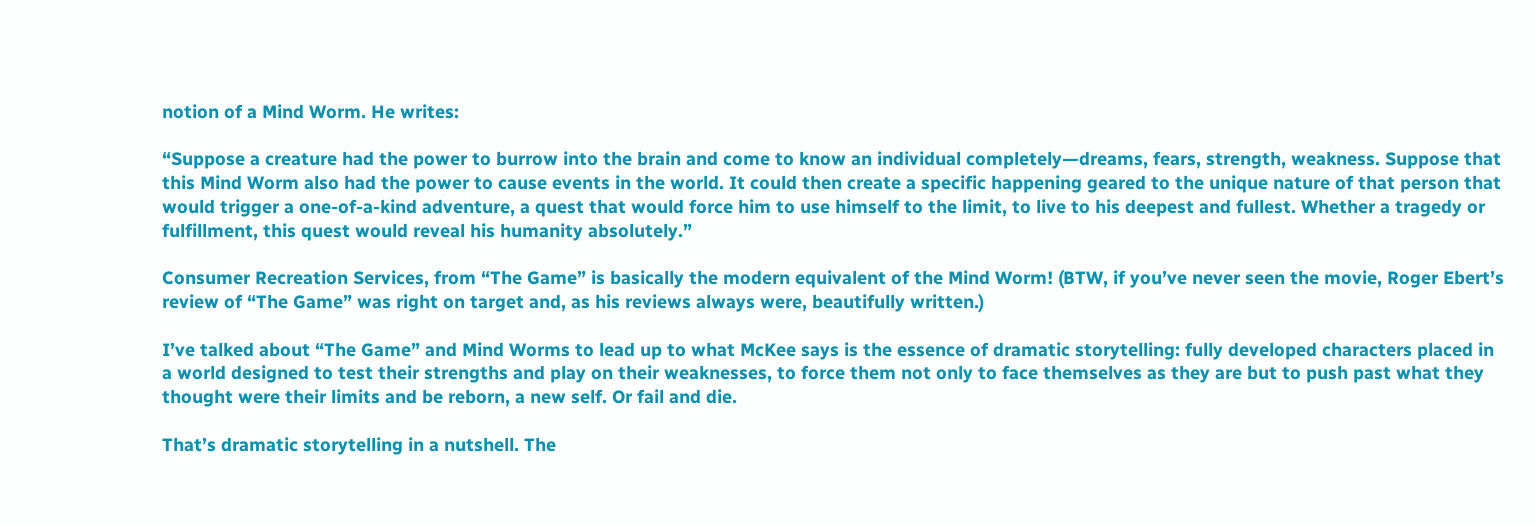notion of a Mind Worm. He writes:

“Suppose a creature had the power to burrow into the brain and come to know an individual completely—dreams, fears, strength, weakness. Suppose that this Mind Worm also had the power to cause events in the world. It could then create a specific happening geared to the unique nature of that person that would trigger a one-of-a-kind adventure, a quest that would force him to use himself to the limit, to live to his deepest and fullest. Whether a tragedy or fulfillment, this quest would reveal his humanity absolutely.”

Consumer Recreation Services, from “The Game” is basically the modern equivalent of the Mind Worm! (BTW, if you’ve never seen the movie, Roger Ebert’s review of “The Game” was right on target and, as his reviews always were, beautifully written.)

I’ve talked about “The Game” and Mind Worms to lead up to what McKee says is the essence of dramatic storytelling: fully developed characters placed in a world designed to test their strengths and play on their weaknesses, to force them not only to face themselves as they are but to push past what they thought were their limits and be reborn, a new self. Or fail and die.

That’s dramatic storytelling in a nutshell. The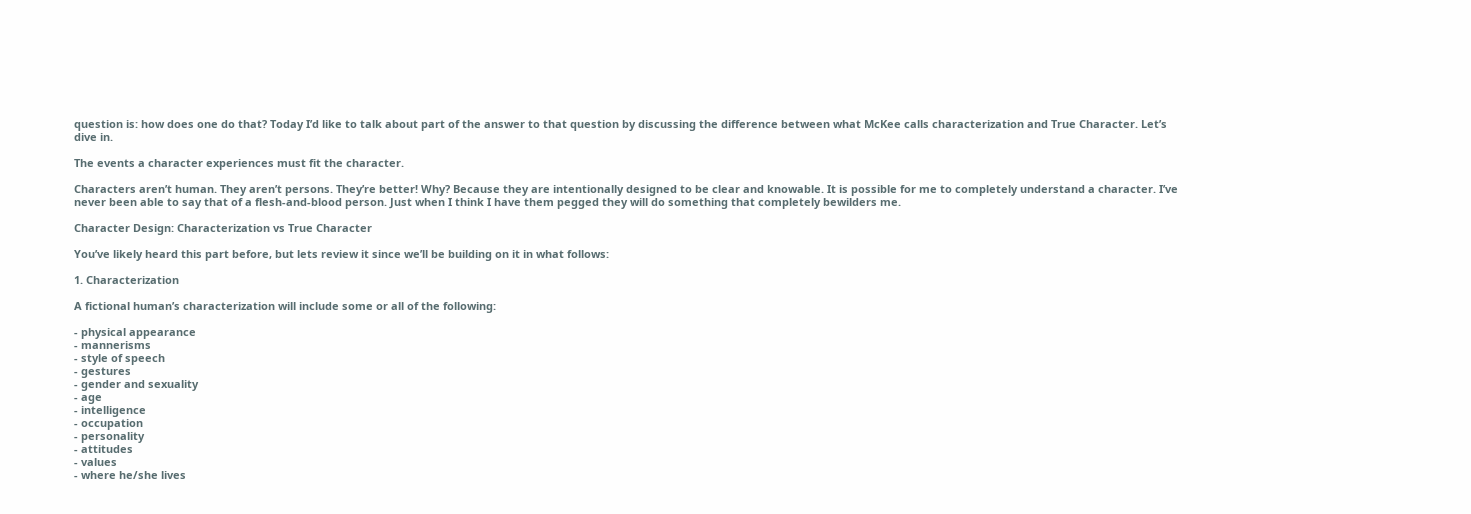question is: how does one do that? Today I’d like to talk about part of the answer to that question by discussing the difference between what McKee calls characterization and True Character. Let’s dive in.

The events a character experiences must fit the character.

Characters aren’t human. They aren’t persons. They’re better! Why? Because they are intentionally designed to be clear and knowable. It is possible for me to completely understand a character. I’ve never been able to say that of a flesh-and-blood person. Just when I think I have them pegged they will do something that completely bewilders me.

Character Design: Characterization vs True Character

You’ve likely heard this part before, but lets review it since we’ll be building on it in what follows:

1. Characterization

A fictional human’s characterization will include some or all of the following:

- physical appearance
- mannerisms
- style of speech
- gestures
- gender and sexuality
- age
- intelligence
- occupation
- personality
- attitudes
- values
- where he/she lives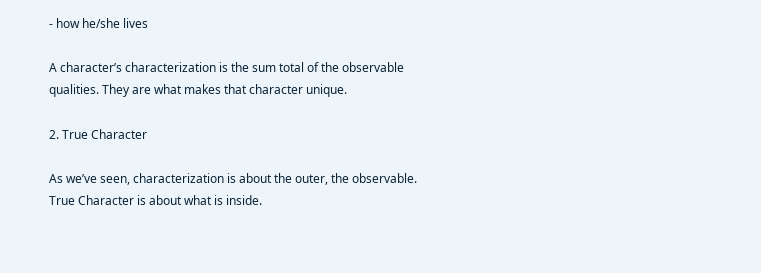- how he/she lives

A character’s characterization is the sum total of the observable qualities. They are what makes that character unique.

2. True Character

As we’ve seen, characterization is about the outer, the observable. True Character is about what is inside.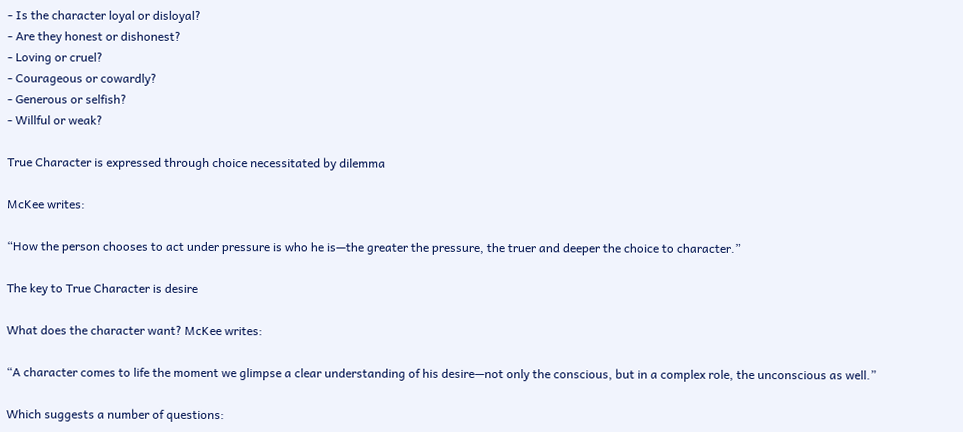- Is the character loyal or disloyal?
- Are they honest or dishonest?
- Loving or cruel?
- Courageous or cowardly?
- Generous or selfish?
- Willful or weak?

True Character is expressed through choice necessitated by dilemma

McKee writes:

“How the person chooses to act under pressure is who he is—the greater the pressure, the truer and deeper the choice to character.”

The key to True Character is desire

What does the character want? McKee writes:

“A character comes to life the moment we glimpse a clear understanding of his desire—not only the conscious, but in a complex role, the unconscious as well.”

Which suggests a number of questions: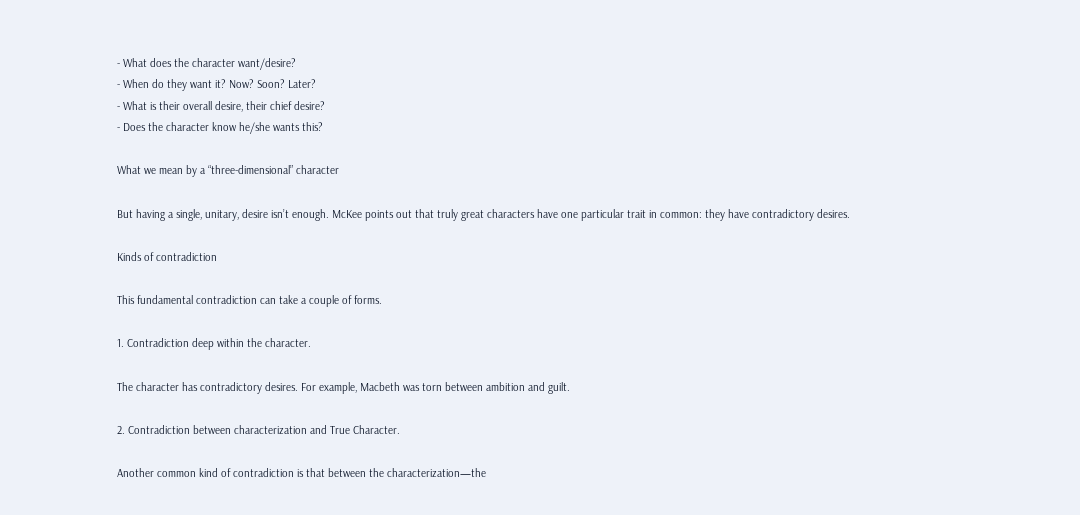- What does the character want/desire?
- When do they want it? Now? Soon? Later?
- What is their overall desire, their chief desire?
- Does the character know he/she wants this?

What we mean by a “three-dimensional” character

But having a single, unitary, desire isn’t enough. McKee points out that truly great characters have one particular trait in common: they have contradictory desires.

Kinds of contradiction

This fundamental contradiction can take a couple of forms.

1. Contradiction deep within the character.

The character has contradictory desires. For example, Macbeth was torn between ambition and guilt.

2. Contradiction between characterization and True Character.

Another common kind of contradiction is that between the characterization—the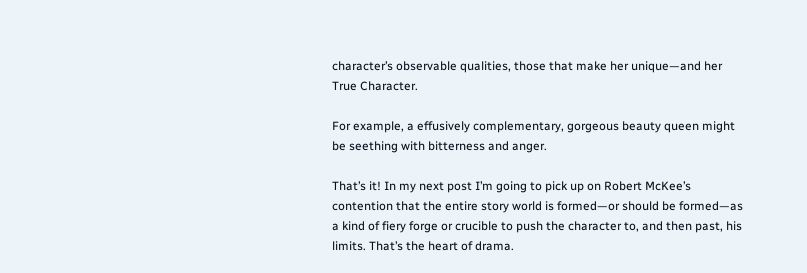character’s observable qualities, those that make her unique—and her True Character.

For example, a effusively complementary, gorgeous beauty queen might be seething with bitterness and anger.

That’s it! In my next post I’m going to pick up on Robert McKee’s contention that the entire story world is formed—or should be formed—as a kind of fiery forge or crucible to push the character to, and then past, his limits. That’s the heart of drama.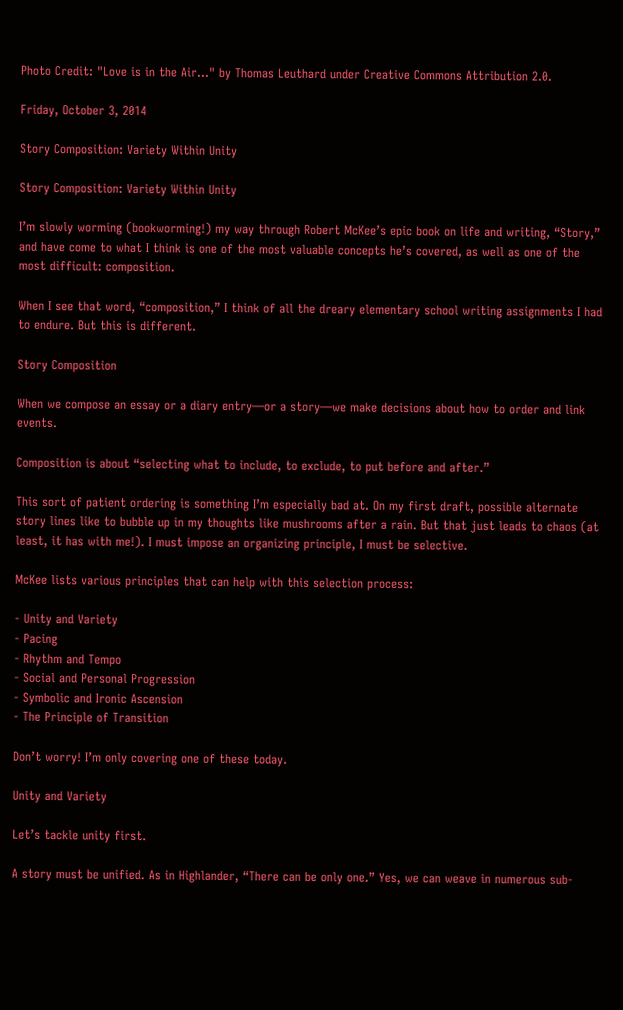Photo Credit: "Love is in the Air..." by Thomas Leuthard under Creative Commons Attribution 2.0.

Friday, October 3, 2014

Story Composition: Variety Within Unity

Story Composition: Variety Within Unity

I’m slowly worming (bookworming!) my way through Robert McKee’s epic book on life and writing, “Story,” and have come to what I think is one of the most valuable concepts he’s covered, as well as one of the most difficult: composition.

When I see that word, “composition,” I think of all the dreary elementary school writing assignments I had to endure. But this is different.

Story Composition

When we compose an essay or a diary entry—or a story—we make decisions about how to order and link events.

Composition is about “selecting what to include, to exclude, to put before and after.”

This sort of patient ordering is something I’m especially bad at. On my first draft, possible alternate story lines like to bubble up in my thoughts like mushrooms after a rain. But that just leads to chaos (at least, it has with me!). I must impose an organizing principle, I must be selective.

McKee lists various principles that can help with this selection process:

- Unity and Variety
- Pacing
- Rhythm and Tempo
- Social and Personal Progression
- Symbolic and Ironic Ascension
- The Principle of Transition

Don’t worry! I’m only covering one of these today.

Unity and Variety

Let’s tackle unity first.

A story must be unified. As in Highlander, “There can be only one.” Yes, we can weave in numerous sub-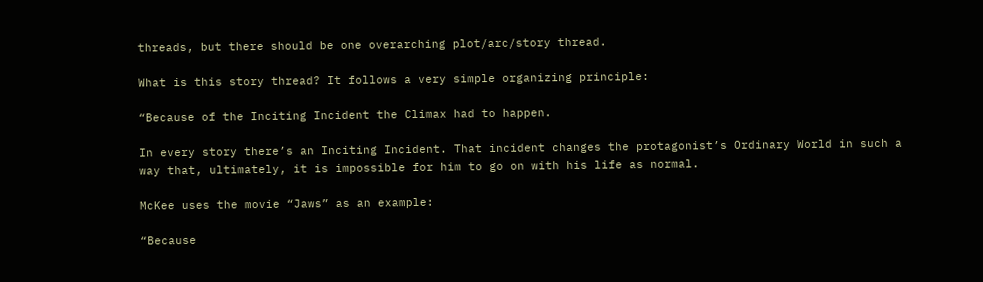threads, but there should be one overarching plot/arc/story thread.

What is this story thread? It follows a very simple organizing principle:

“Because of the Inciting Incident the Climax had to happen.

In every story there’s an Inciting Incident. That incident changes the protagonist’s Ordinary World in such a way that, ultimately, it is impossible for him to go on with his life as normal.

McKee uses the movie “Jaws” as an example:

“Because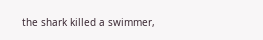the shark killed a swimmer,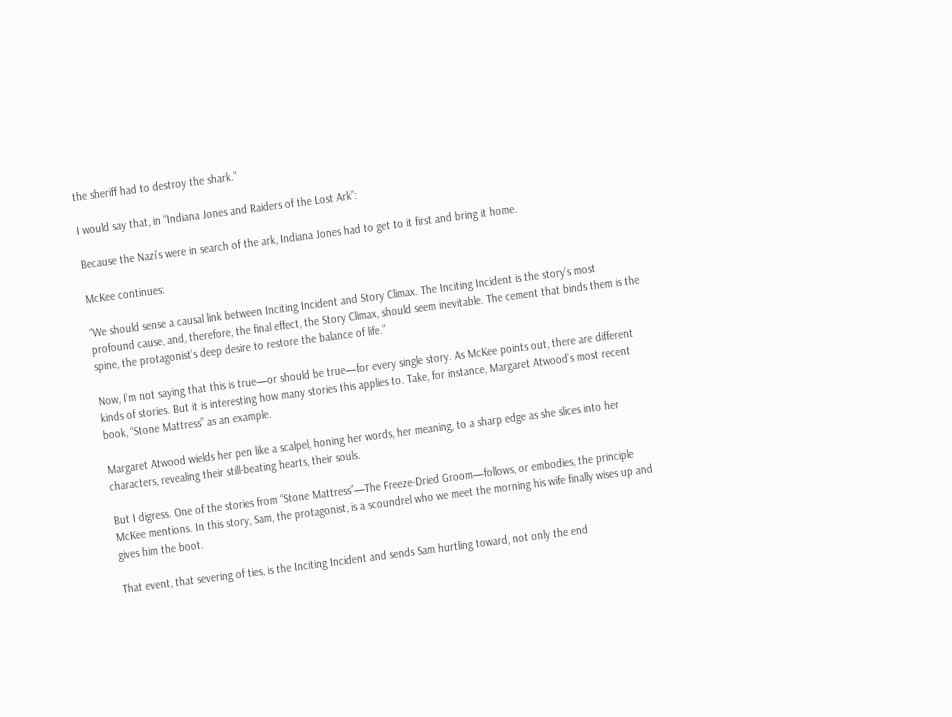the sheriff had to destroy the shark.”

I would say that, in “Indiana Jones and Raiders of the Lost Ark”:

Because the Nazi’s were in search of the ark, Indiana Jones had to get to it first and bring it home.

McKee continues:

“We should sense a causal link between Inciting Incident and Story Climax. The Inciting Incident is the story’s most profound cause, and, therefore, the final effect, the Story Climax, should seem inevitable. The cement that binds them is the spine, the protagonist’s deep desire to restore the balance of life.”

Now, I’m not saying that this is true—or should be true—for every single story. As McKee points out, there are different kinds of stories. But it is interesting how many stories this applies to. Take, for instance, Margaret Atwood’s most recent book, “Stone Mattress” as an example.

Margaret Atwood wields her pen like a scalpel, honing her words, her meaning, to a sharp edge as she slices into her characters, revealing their still-beating hearts, their souls.

But I digress. One of the stories from “Stone Mattress”—The Freeze-Dried Groom—follows, or embodies, the principle McKee mentions. In this story, Sam, the protagonist, is a scoundrel who we meet the morning his wife finally wises up and gives him the boot.

That event, that severing of ties, is the Inciting Incident and sends Sam hurtling toward, not only the end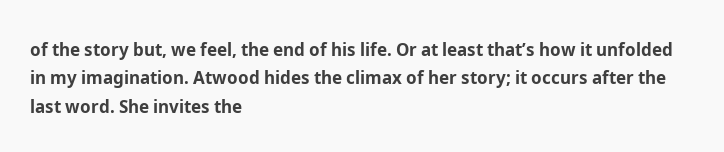of the story but, we feel, the end of his life. Or at least that’s how it unfolded in my imagination. Atwood hides the climax of her story; it occurs after the last word. She invites the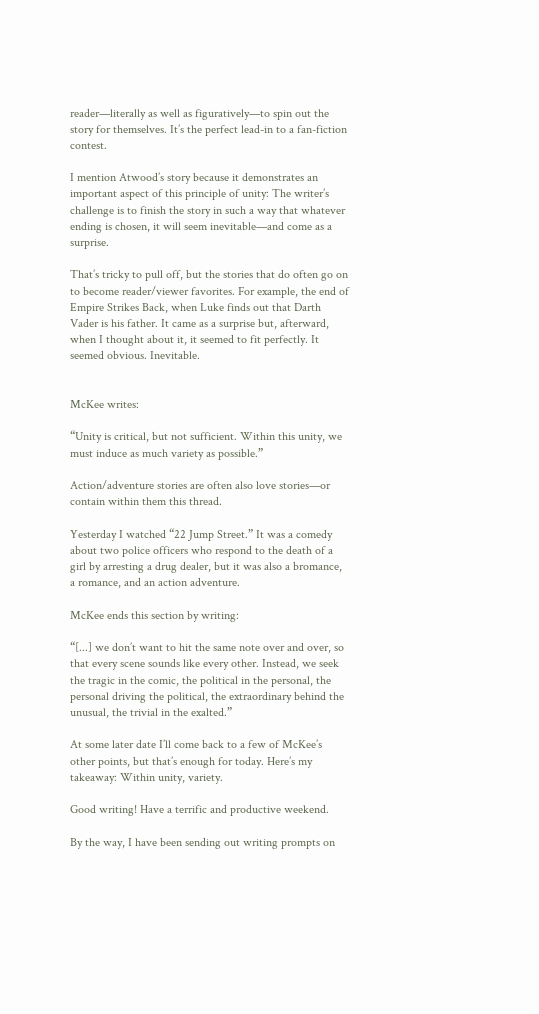reader—literally as well as figuratively—to spin out the story for themselves. It’s the perfect lead-in to a fan-fiction contest.

I mention Atwood’s story because it demonstrates an important aspect of this principle of unity: The writer’s challenge is to finish the story in such a way that whatever ending is chosen, it will seem inevitable—and come as a surprise.

That’s tricky to pull off, but the stories that do often go on to become reader/viewer favorites. For example, the end of Empire Strikes Back, when Luke finds out that Darth Vader is his father. It came as a surprise but, afterward, when I thought about it, it seemed to fit perfectly. It seemed obvious. Inevitable.


McKee writes:

“Unity is critical, but not sufficient. Within this unity, we must induce as much variety as possible.”

Action/adventure stories are often also love stories—or contain within them this thread.

Yesterday I watched “22 Jump Street.” It was a comedy about two police officers who respond to the death of a girl by arresting a drug dealer, but it was also a bromance, a romance, and an action adventure.

McKee ends this section by writing:

“[...] we don’t want to hit the same note over and over, so that every scene sounds like every other. Instead, we seek the tragic in the comic, the political in the personal, the personal driving the political, the extraordinary behind the unusual, the trivial in the exalted.”

At some later date I’ll come back to a few of McKee’s other points, but that’s enough for today. Here’s my takeaway: Within unity, variety.

Good writing! Have a terrific and productive weekend.

By the way, I have been sending out writing prompts on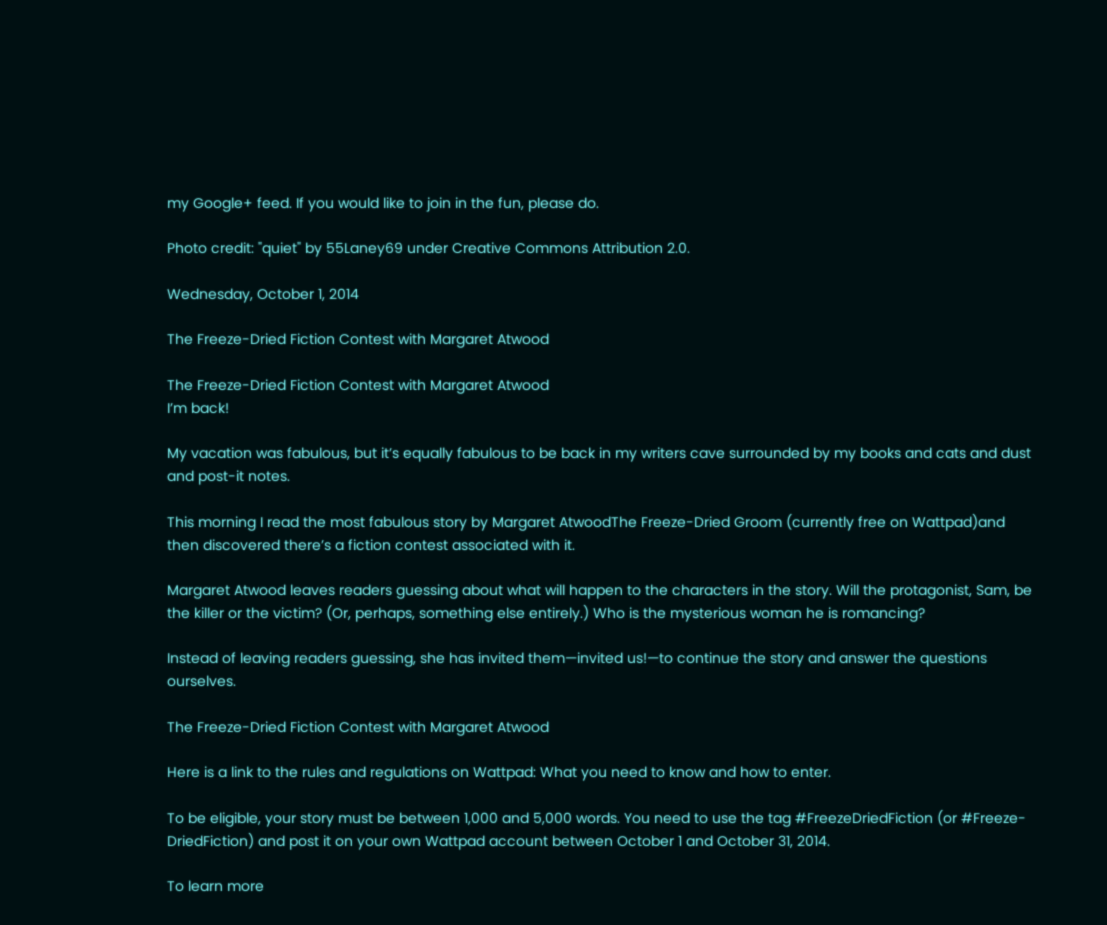my Google+ feed. If you would like to join in the fun, please do.

Photo credit: "quiet" by 55Laney69 under Creative Commons Attribution 2.0.

Wednesday, October 1, 2014

The Freeze-Dried Fiction Contest with Margaret Atwood

The Freeze-Dried Fiction Contest with Margaret Atwood
I’m back!

My vacation was fabulous, but it’s equally fabulous to be back in my writers cave surrounded by my books and cats and dust and post-it notes.

This morning I read the most fabulous story by Margaret AtwoodThe Freeze-Dried Groom (currently free on Wattpad)and then discovered there’s a fiction contest associated with it.

Margaret Atwood leaves readers guessing about what will happen to the characters in the story. Will the protagonist, Sam, be the killer or the victim? (Or, perhaps, something else entirely.) Who is the mysterious woman he is romancing?

Instead of leaving readers guessing, she has invited them—invited us!—to continue the story and answer the questions ourselves.

The Freeze-Dried Fiction Contest with Margaret Atwood

Here is a link to the rules and regulations on Wattpad: What you need to know and how to enter.

To be eligible, your story must be between 1,000 and 5,000 words. You need to use the tag #FreezeDriedFiction (or #Freeze-DriedFiction) and post it on your own Wattpad account between October 1 and October 31, 2014.

To learn more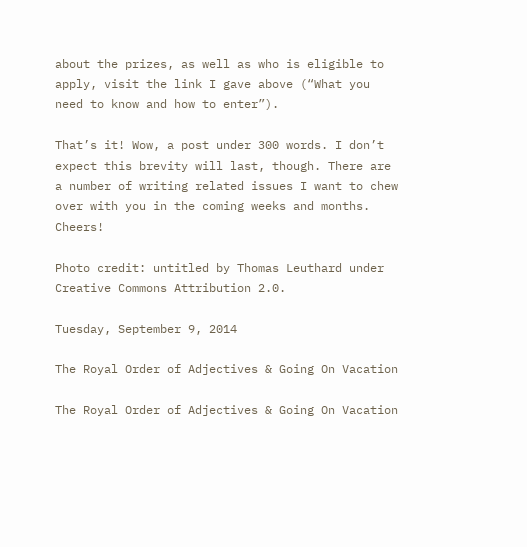about the prizes, as well as who is eligible to apply, visit the link I gave above (“What you need to know and how to enter”).

That’s it! Wow, a post under 300 words. I don’t expect this brevity will last, though. There are a number of writing related issues I want to chew over with you in the coming weeks and months. Cheers!

Photo credit: untitled by Thomas Leuthard under Creative Commons Attribution 2.0.

Tuesday, September 9, 2014

The Royal Order of Adjectives & Going On Vacation

The Royal Order of Adjectives & Going On Vacation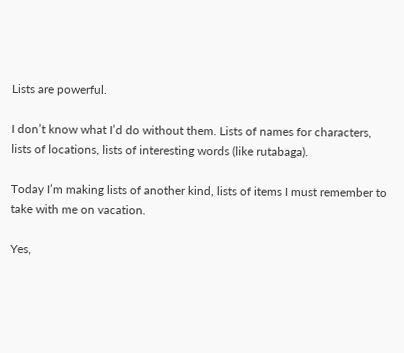Lists are powerful.

I don’t know what I’d do without them. Lists of names for characters, lists of locations, lists of interesting words (like rutabaga).

Today I’m making lists of another kind, lists of items I must remember to take with me on vacation.

Yes,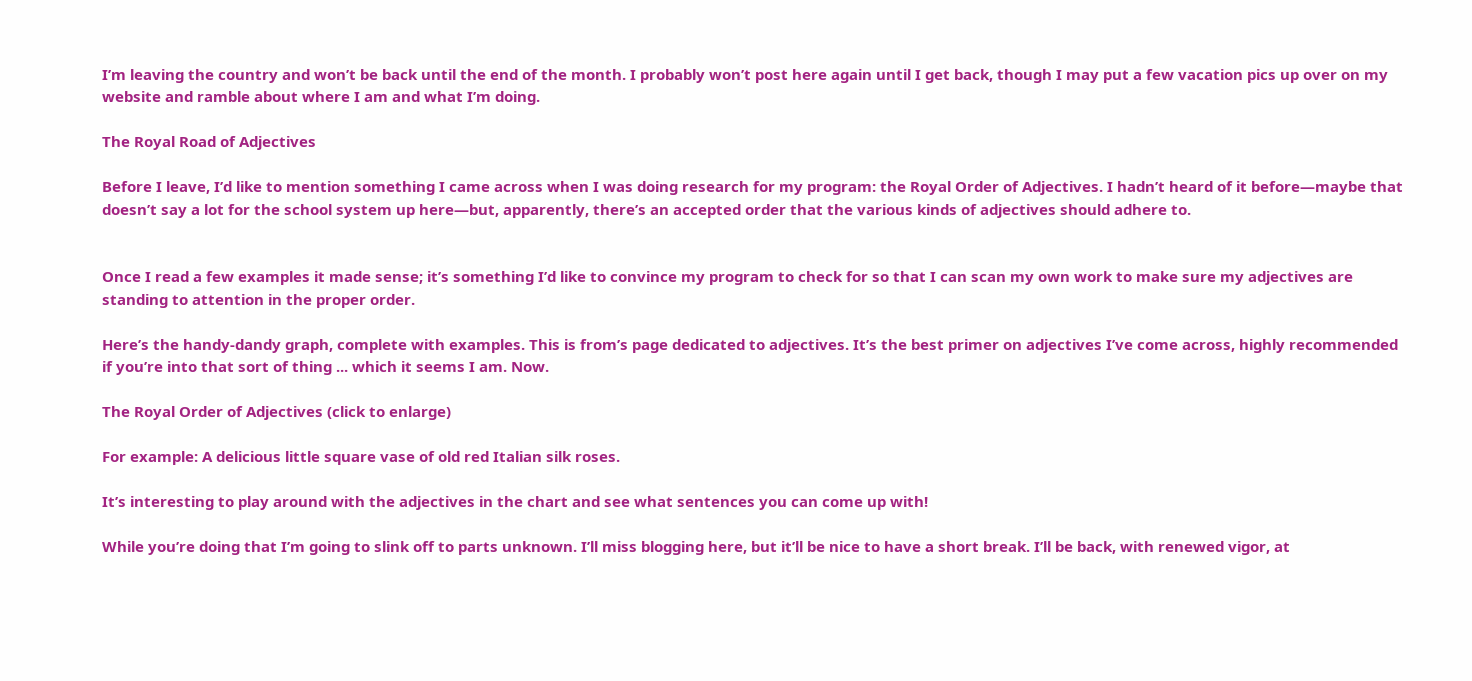I’m leaving the country and won’t be back until the end of the month. I probably won’t post here again until I get back, though I may put a few vacation pics up over on my website and ramble about where I am and what I’m doing.

The Royal Road of Adjectives

Before I leave, I’d like to mention something I came across when I was doing research for my program: the Royal Order of Adjectives. I hadn’t heard of it before—maybe that doesn’t say a lot for the school system up here—but, apparently, there’s an accepted order that the various kinds of adjectives should adhere to.


Once I read a few examples it made sense; it’s something I’d like to convince my program to check for so that I can scan my own work to make sure my adjectives are standing to attention in the proper order.

Here’s the handy-dandy graph, complete with examples. This is from’s page dedicated to adjectives. It’s the best primer on adjectives I’ve come across, highly recommended if you’re into that sort of thing ... which it seems I am. Now.

The Royal Order of Adjectives (click to enlarge)

For example: A delicious little square vase of old red Italian silk roses.

It’s interesting to play around with the adjectives in the chart and see what sentences you can come up with!

While you’re doing that I’m going to slink off to parts unknown. I’ll miss blogging here, but it’ll be nice to have a short break. I’ll be back, with renewed vigor, at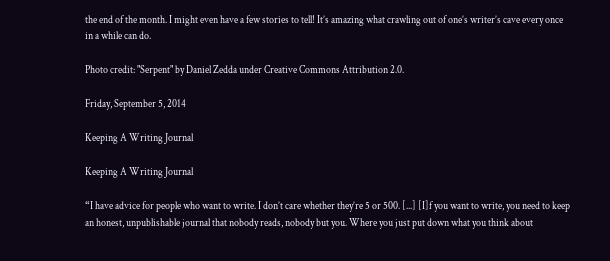the end of the month. I might even have a few stories to tell! It’s amazing what crawling out of one’s writer’s cave every once in a while can do.

Photo credit: "Serpent" by Daniel Zedda under Creative Commons Attribution 2.0.

Friday, September 5, 2014

Keeping A Writing Journal

Keeping A Writing Journal

“I have advice for people who want to write. I don’t care whether they’re 5 or 500. [...] [I]f you want to write, you need to keep an honest, unpublishable journal that nobody reads, nobody but you. Where you just put down what you think about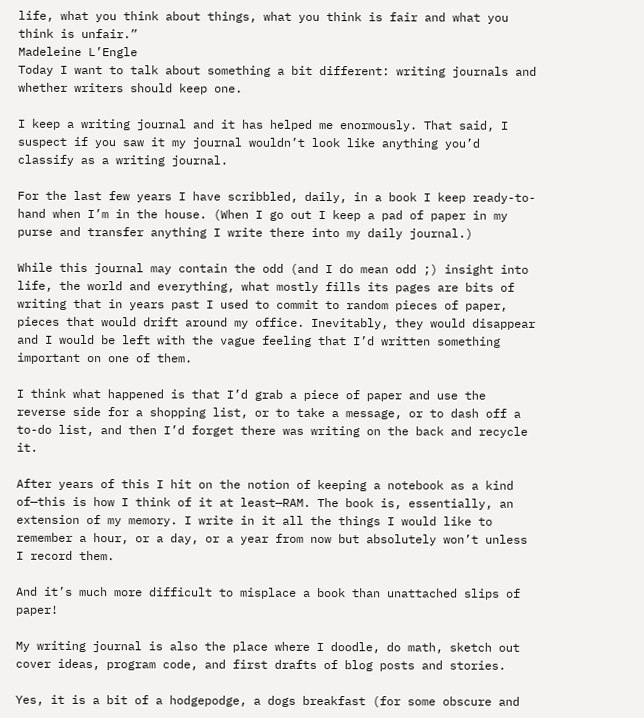life, what you think about things, what you think is fair and what you think is unfair.”
Madeleine L’Engle
Today I want to talk about something a bit different: writing journals and whether writers should keep one.

I keep a writing journal and it has helped me enormously. That said, I suspect if you saw it my journal wouldn’t look like anything you’d classify as a writing journal.

For the last few years I have scribbled, daily, in a book I keep ready-to-hand when I’m in the house. (When I go out I keep a pad of paper in my purse and transfer anything I write there into my daily journal.)

While this journal may contain the odd (and I do mean odd ;) insight into life, the world and everything, what mostly fills its pages are bits of writing that in years past I used to commit to random pieces of paper, pieces that would drift around my office. Inevitably, they would disappear and I would be left with the vague feeling that I’d written something important on one of them.

I think what happened is that I’d grab a piece of paper and use the reverse side for a shopping list, or to take a message, or to dash off a to-do list, and then I’d forget there was writing on the back and recycle it.

After years of this I hit on the notion of keeping a notebook as a kind of—this is how I think of it at least—RAM. The book is, essentially, an extension of my memory. I write in it all the things I would like to remember a hour, or a day, or a year from now but absolutely won’t unless I record them.

And it’s much more difficult to misplace a book than unattached slips of paper!

My writing journal is also the place where I doodle, do math, sketch out cover ideas, program code, and first drafts of blog posts and stories.

Yes, it is a bit of a hodgepodge, a dogs breakfast (for some obscure and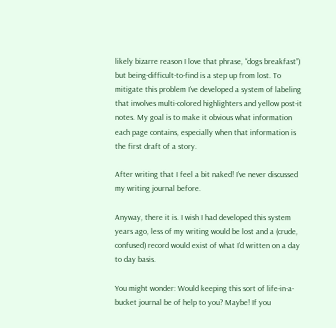likely bizarre reason I love that phrase, “dogs breakfast”) but being-difficult-to-find is a step up from lost. To mitigate this problem I’ve developed a system of labeling that involves multi-colored highlighters and yellow post-it notes. My goal is to make it obvious what information each page contains, especially when that information is the first draft of a story.

After writing that I feel a bit naked! I’ve never discussed my writing journal before.

Anyway, there it is. I wish I had developed this system years ago, less of my writing would be lost and a (crude, confused) record would exist of what I’d written on a day to day basis.

You might wonder: Would keeping this sort of life-in-a-bucket journal be of help to you? Maybe! If you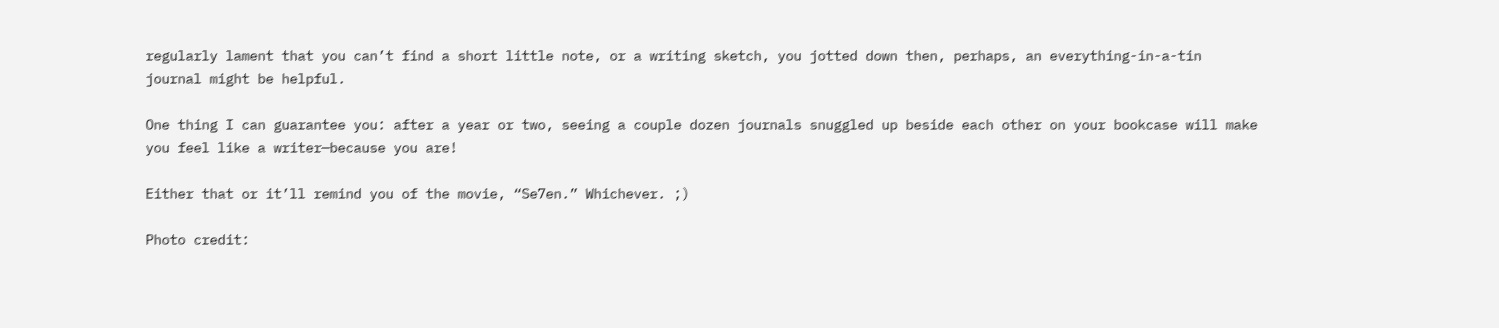regularly lament that you can’t find a short little note, or a writing sketch, you jotted down then, perhaps, an everything-in-a-tin journal might be helpful.

One thing I can guarantee you: after a year or two, seeing a couple dozen journals snuggled up beside each other on your bookcase will make you feel like a writer—because you are!

Either that or it’ll remind you of the movie, “Se7en.” Whichever. ;)

Photo credit: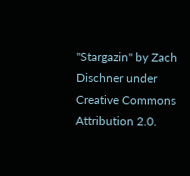"Stargazin" by Zach Dischner under Creative Commons Attribution 2.0.